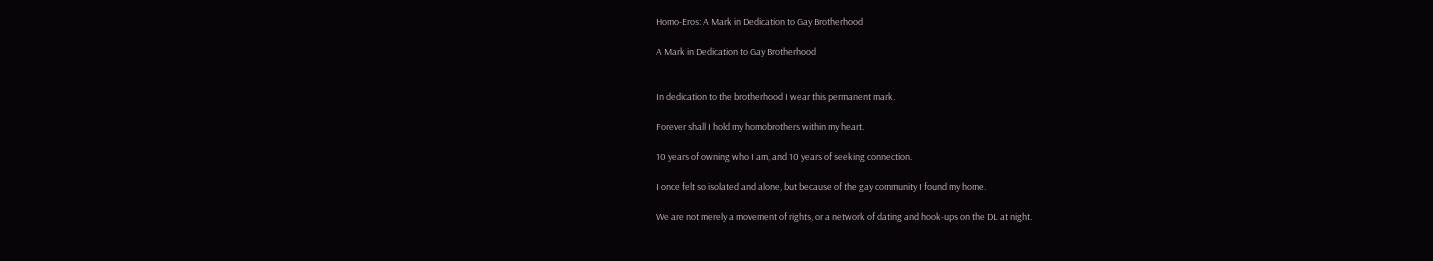Homo-Eros: A Mark in Dedication to Gay Brotherhood

A Mark in Dedication to Gay Brotherhood


In dedication to the brotherhood I wear this permanent mark.

Forever shall I hold my homobrothers within my heart.

10 years of owning who I am, and 10 years of seeking connection.

I once felt so isolated and alone, but because of the gay community I found my home.

We are not merely a movement of rights, or a network of dating and hook-ups on the DL at night.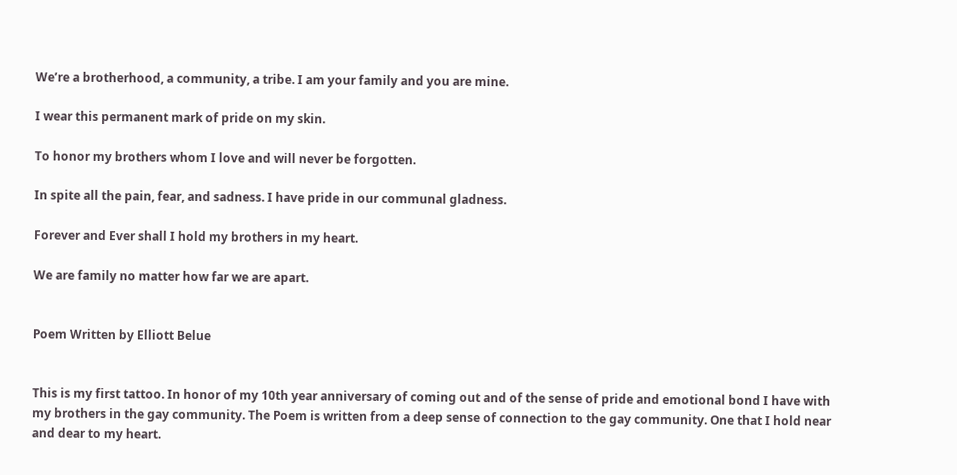We’re a brotherhood, a community, a tribe. I am your family and you are mine.

I wear this permanent mark of pride on my skin.

To honor my brothers whom I love and will never be forgotten.

In spite all the pain, fear, and sadness. I have pride in our communal gladness.

Forever and Ever shall I hold my brothers in my heart.

We are family no matter how far we are apart.


Poem Written by Elliott Belue


This is my first tattoo. In honor of my 10th year anniversary of coming out and of the sense of pride and emotional bond I have with my brothers in the gay community. The Poem is written from a deep sense of connection to the gay community. One that I hold near and dear to my heart.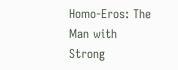Homo-Eros: The Man with Strong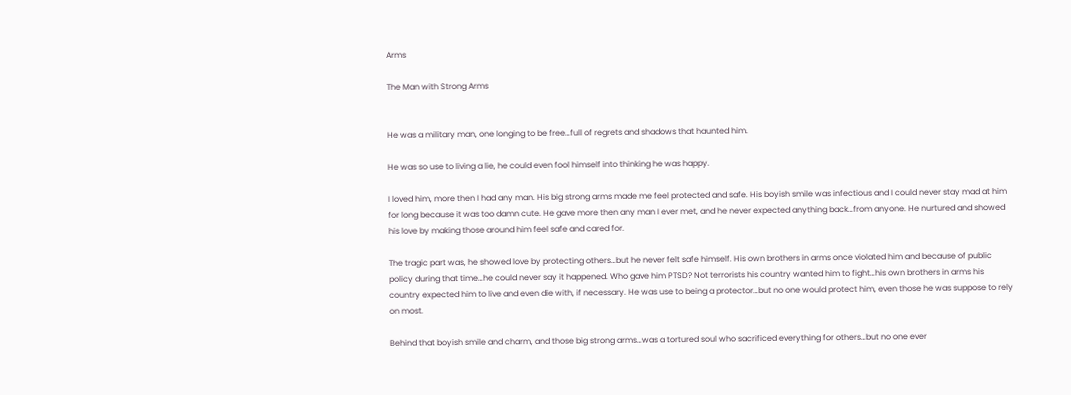Arms

The Man with Strong Arms


He was a military man, one longing to be free…full of regrets and shadows that haunted him.

He was so use to living a lie, he could even fool himself into thinking he was happy.

I loved him, more then I had any man. His big strong arms made me feel protected and safe. His boyish smile was infectious and I could never stay mad at him for long because it was too damn cute. He gave more then any man I ever met, and he never expected anything back…from anyone. He nurtured and showed his love by making those around him feel safe and cared for.

The tragic part was, he showed love by protecting others…but he never felt safe himself. His own brothers in arms once violated him and because of public policy during that time…he could never say it happened. Who gave him PTSD? Not terrorists his country wanted him to fight…his own brothers in arms his country expected him to live and even die with, if necessary. He was use to being a protector…but no one would protect him, even those he was suppose to rely on most.

Behind that boyish smile and charm, and those big strong arms…was a tortured soul who sacrificed everything for others…but no one ever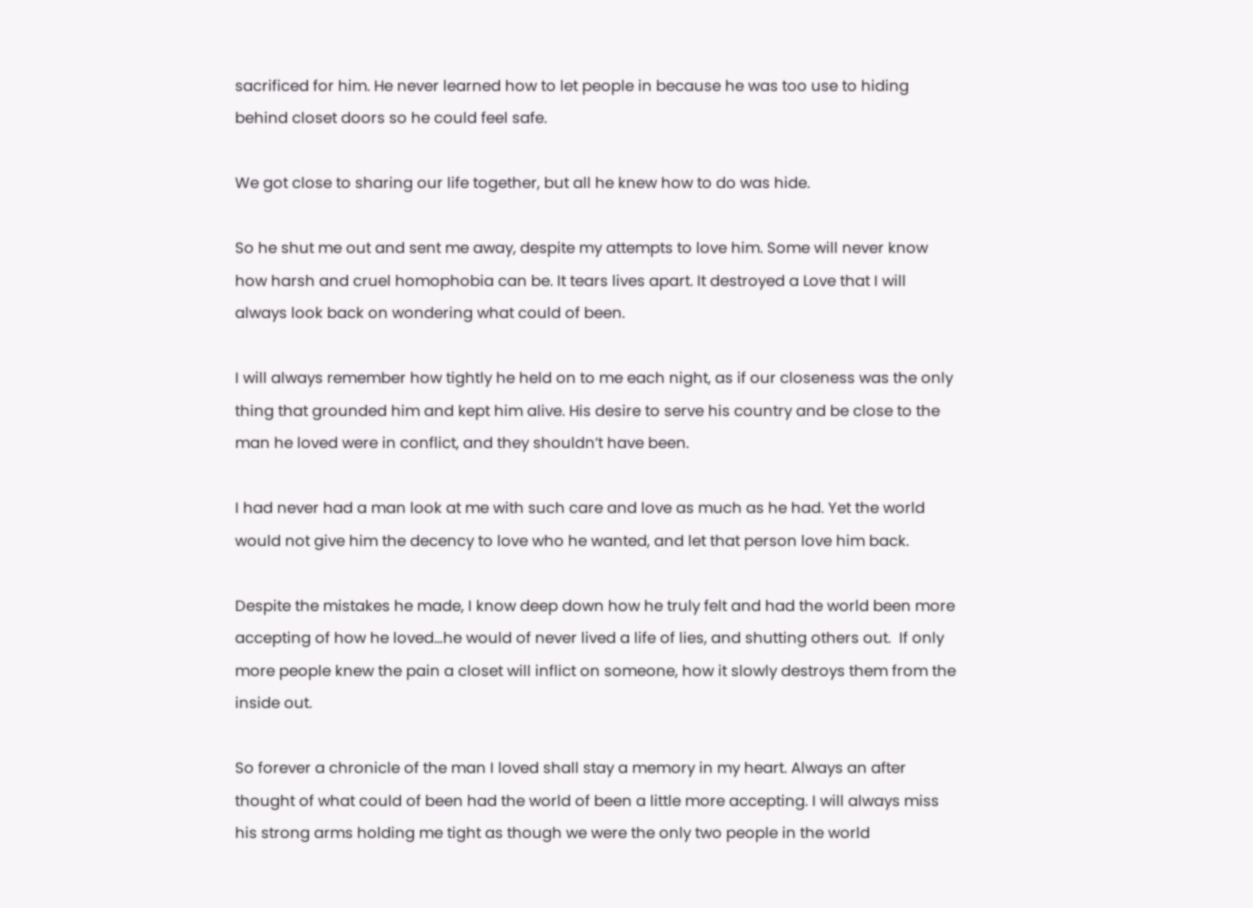sacrificed for him. He never learned how to let people in because he was too use to hiding behind closet doors so he could feel safe.

We got close to sharing our life together, but all he knew how to do was hide.

So he shut me out and sent me away, despite my attempts to love him. Some will never know how harsh and cruel homophobia can be. It tears lives apart. It destroyed a Love that I will always look back on wondering what could of been.

I will always remember how tightly he held on to me each night, as if our closeness was the only thing that grounded him and kept him alive. His desire to serve his country and be close to the man he loved were in conflict, and they shouldn’t have been.

I had never had a man look at me with such care and love as much as he had. Yet the world would not give him the decency to love who he wanted, and let that person love him back.

Despite the mistakes he made, I know deep down how he truly felt and had the world been more accepting of how he loved…he would of never lived a life of lies, and shutting others out.  If only more people knew the pain a closet will inflict on someone, how it slowly destroys them from the inside out.

So forever a chronicle of the man I loved shall stay a memory in my heart. Always an after thought of what could of been had the world of been a little more accepting. I will always miss his strong arms holding me tight as though we were the only two people in the world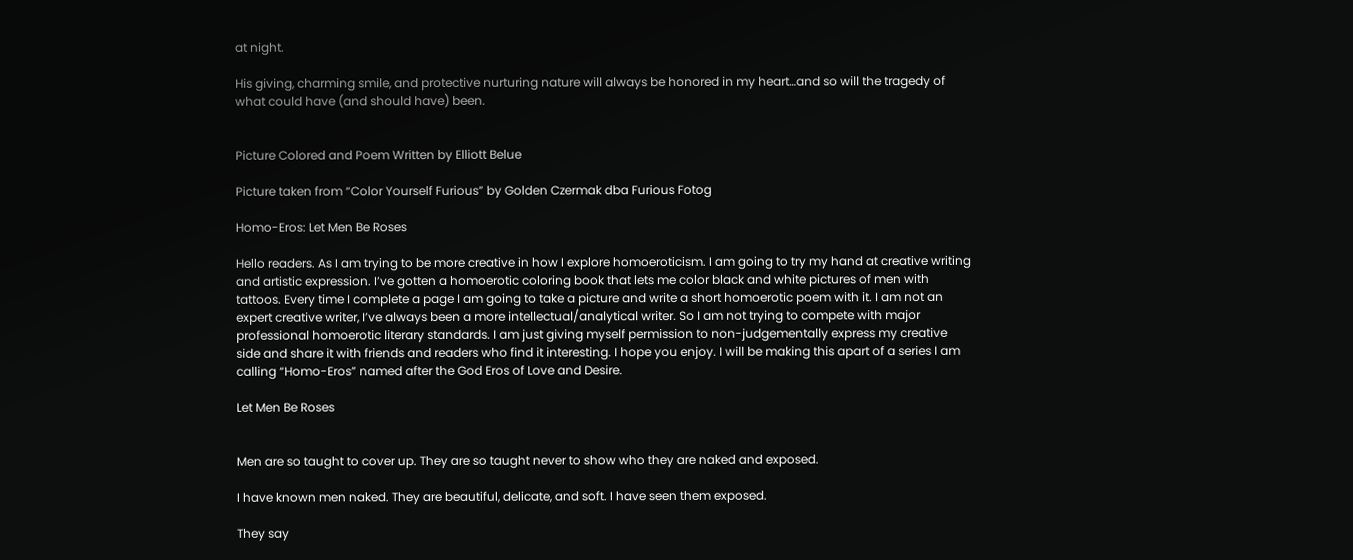at night.

His giving, charming smile, and protective nurturing nature will always be honored in my heart…and so will the tragedy of what could have (and should have) been.


Picture Colored and Poem Written by Elliott Belue

Picture taken from “Color Yourself Furious” by Golden Czermak dba Furious Fotog

Homo-Eros: Let Men Be Roses

Hello readers. As I am trying to be more creative in how I explore homoeroticism. I am going to try my hand at creative writing and artistic expression. I’ve gotten a homoerotic coloring book that lets me color black and white pictures of men with tattoos. Every time I complete a page I am going to take a picture and write a short homoerotic poem with it. I am not an expert creative writer, I’ve always been a more intellectual/analytical writer. So I am not trying to compete with major professional homoerotic literary standards. I am just giving myself permission to non-judgementally express my creative side and share it with friends and readers who find it interesting. I hope you enjoy. I will be making this apart of a series I am calling “Homo-Eros” named after the God Eros of Love and Desire.

Let Men Be Roses


Men are so taught to cover up. They are so taught never to show who they are naked and exposed.

I have known men naked. They are beautiful, delicate, and soft. I have seen them exposed.

They say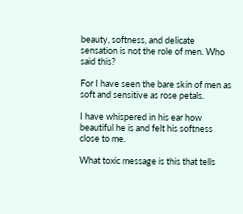beauty, softness, and delicate sensation is not the role of men. Who said this?

For I have seen the bare skin of men as soft and sensitive as rose petals.

I have whispered in his ear how beautiful he is and felt his softness close to me.

What toxic message is this that tells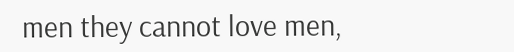men they cannot love men,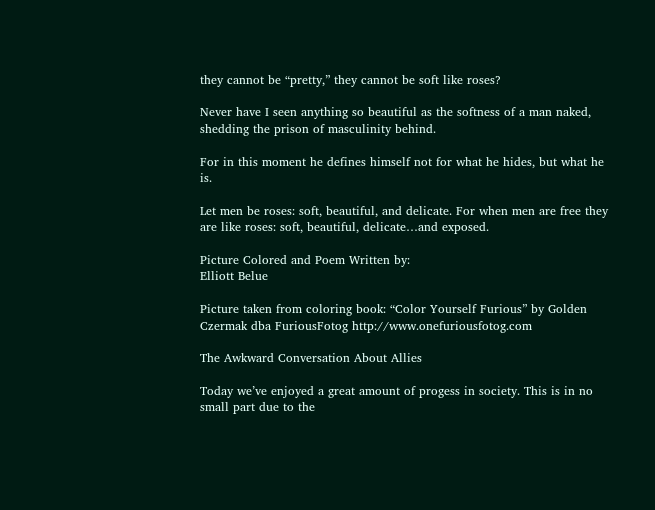they cannot be “pretty,” they cannot be soft like roses?

Never have I seen anything so beautiful as the softness of a man naked, shedding the prison of masculinity behind.

For in this moment he defines himself not for what he hides, but what he is.

Let men be roses: soft, beautiful, and delicate. For when men are free they are like roses: soft, beautiful, delicate…and exposed.

Picture Colored and Poem Written by:
Elliott Belue

Picture taken from coloring book: “Color Yourself Furious” by Golden Czermak dba FuriousFotog http://www.onefuriousfotog.com

The Awkward Conversation About Allies

Today we’ve enjoyed a great amount of progess in society. This is in no small part due to the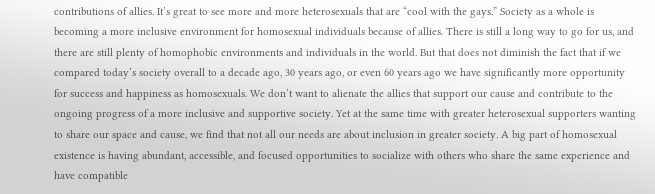contributions of allies. It’s great to see more and more heterosexuals that are “cool with the gays.” Society as a whole is becoming a more inclusive environment for homosexual individuals because of allies. There is still a long way to go for us, and there are still plenty of homophobic environments and individuals in the world. But that does not diminish the fact that if we compared today’s society overall to a decade ago, 30 years ago, or even 60 years ago we have significantly more opportunity for success and happiness as homosexuals. We don’t want to alienate the allies that support our cause and contribute to the ongoing progress of a more inclusive and supportive society. Yet at the same time with greater heterosexual supporters wanting to share our space and cause, we find that not all our needs are about inclusion in greater society. A big part of homosexual existence is having abundant, accessible, and focused opportunities to socialize with others who share the same experience and have compatible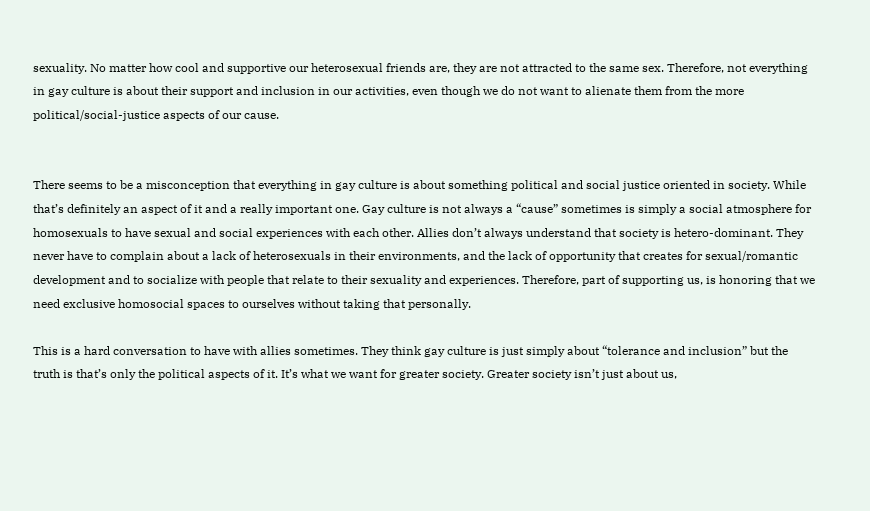sexuality. No matter how cool and supportive our heterosexual friends are, they are not attracted to the same sex. Therefore, not everything in gay culture is about their support and inclusion in our activities, even though we do not want to alienate them from the more political/social-justice aspects of our cause.


There seems to be a misconception that everything in gay culture is about something political and social justice oriented in society. While that’s definitely an aspect of it and a really important one. Gay culture is not always a “cause” sometimes is simply a social atmosphere for homosexuals to have sexual and social experiences with each other. Allies don’t always understand that society is hetero-dominant. They never have to complain about a lack of heterosexuals in their environments, and the lack of opportunity that creates for sexual/romantic development and to socialize with people that relate to their sexuality and experiences. Therefore, part of supporting us, is honoring that we need exclusive homosocial spaces to ourselves without taking that personally.

This is a hard conversation to have with allies sometimes. They think gay culture is just simply about “tolerance and inclusion” but the truth is that’s only the political aspects of it. It’s what we want for greater society. Greater society isn’t just about us,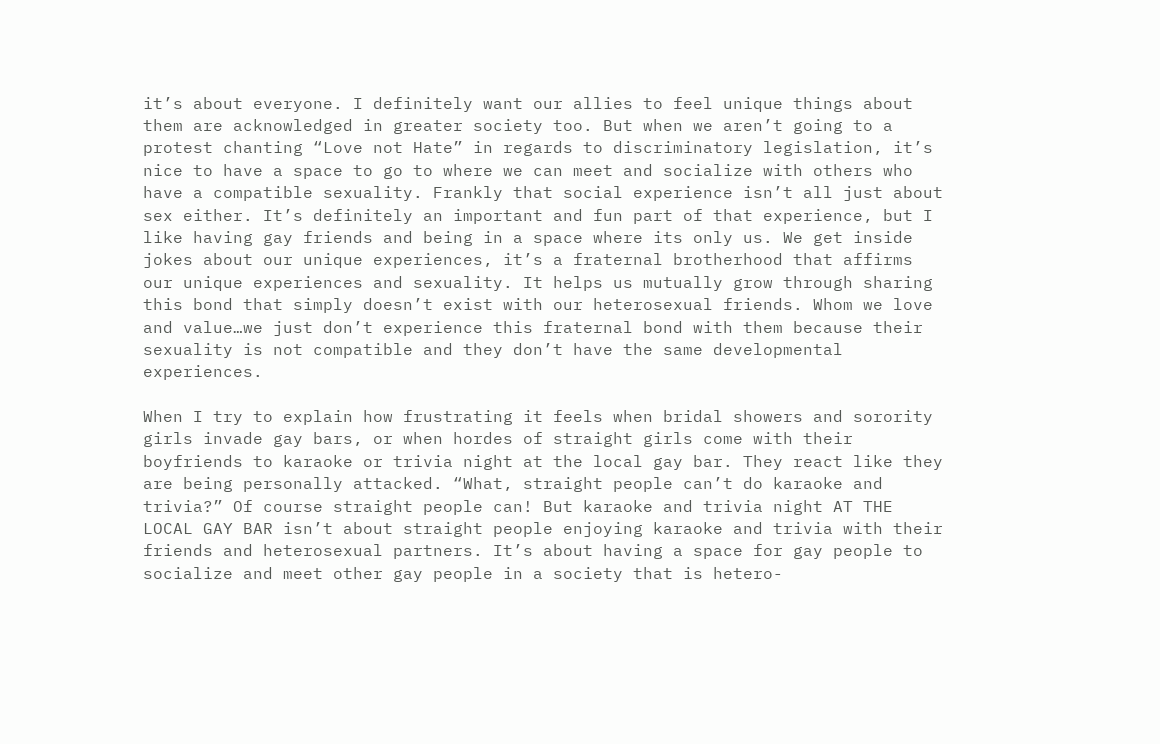it’s about everyone. I definitely want our allies to feel unique things about them are acknowledged in greater society too. But when we aren’t going to a protest chanting “Love not Hate” in regards to discriminatory legislation, it’s nice to have a space to go to where we can meet and socialize with others who have a compatible sexuality. Frankly that social experience isn’t all just about sex either. It’s definitely an important and fun part of that experience, but I like having gay friends and being in a space where its only us. We get inside jokes about our unique experiences, it’s a fraternal brotherhood that affirms our unique experiences and sexuality. It helps us mutually grow through sharing this bond that simply doesn’t exist with our heterosexual friends. Whom we love and value…we just don’t experience this fraternal bond with them because their sexuality is not compatible and they don’t have the same developmental experiences.

When I try to explain how frustrating it feels when bridal showers and sorority girls invade gay bars, or when hordes of straight girls come with their boyfriends to karaoke or trivia night at the local gay bar. They react like they are being personally attacked. “What, straight people can’t do karaoke and trivia?” Of course straight people can! But karaoke and trivia night AT THE LOCAL GAY BAR isn’t about straight people enjoying karaoke and trivia with their friends and heterosexual partners. It’s about having a space for gay people to socialize and meet other gay people in a society that is hetero-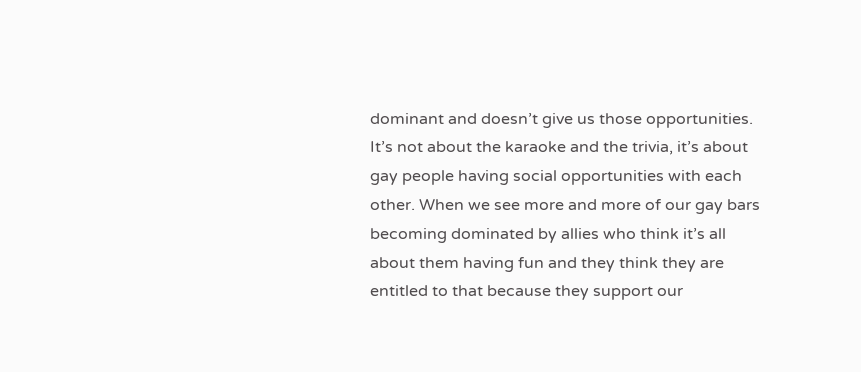dominant and doesn’t give us those opportunities. It’s not about the karaoke and the trivia, it’s about gay people having social opportunities with each other. When we see more and more of our gay bars becoming dominated by allies who think it’s all about them having fun and they think they are entitled to that because they support our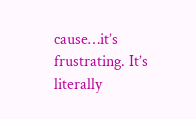cause…it’s frustrating. It’s literally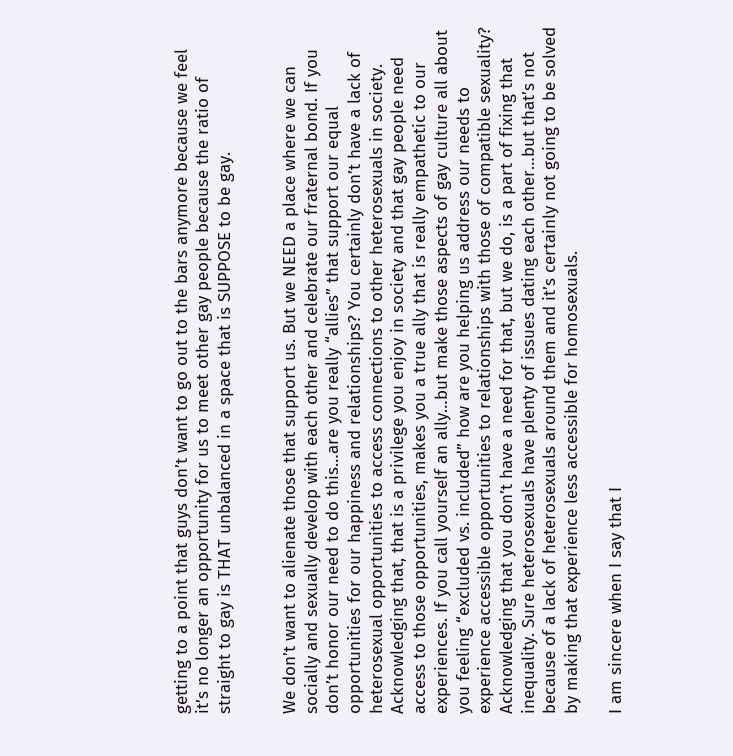getting to a point that guys don’t want to go out to the bars anymore because we feel it’s no longer an opportunity for us to meet other gay people because the ratio of straight to gay is THAT unbalanced in a space that is SUPPOSE to be gay.


We don’t want to alienate those that support us. But we NEED a place where we can socially and sexually develop with each other and celebrate our fraternal bond. If you don’t honor our need to do this…are you really “allies” that support our equal opportunities for our happiness and relationships? You certainly don’t have a lack of heterosexual opportunities to access connections to other heterosexuals in society. Acknowledging that, that is a privilege you enjoy in society and that gay people need access to those opportunities, makes you a true ally that is really empathetic to our experiences. If you call yourself an ally…but make those aspects of gay culture all about you feeling “excluded vs. included” how are you helping us address our needs to experience accessible opportunities to relationships with those of compatible sexuality? Acknowledging that you don’t have a need for that, but we do, is a part of fixing that inequality. Sure heterosexuals have plenty of issues dating each other…but that’s not because of a lack of heterosexuals around them and it’s certainly not going to be solved by making that experience less accessible for homosexuals.

I am sincere when I say that I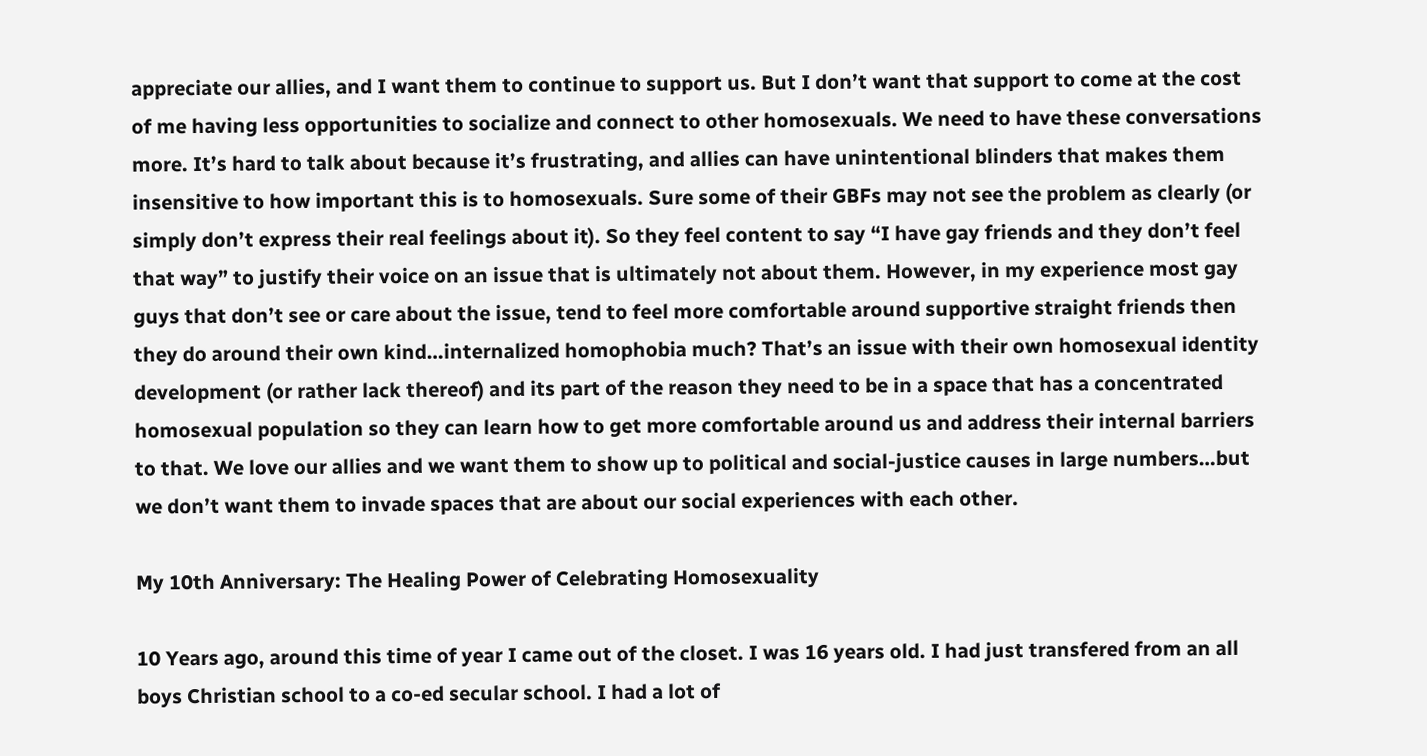appreciate our allies, and I want them to continue to support us. But I don’t want that support to come at the cost of me having less opportunities to socialize and connect to other homosexuals. We need to have these conversations more. It’s hard to talk about because it’s frustrating, and allies can have unintentional blinders that makes them insensitive to how important this is to homosexuals. Sure some of their GBFs may not see the problem as clearly (or simply don’t express their real feelings about it). So they feel content to say “I have gay friends and they don’t feel that way” to justify their voice on an issue that is ultimately not about them. However, in my experience most gay guys that don’t see or care about the issue, tend to feel more comfortable around supportive straight friends then they do around their own kind…internalized homophobia much? That’s an issue with their own homosexual identity development (or rather lack thereof) and its part of the reason they need to be in a space that has a concentrated homosexual population so they can learn how to get more comfortable around us and address their internal barriers to that. We love our allies and we want them to show up to political and social-justice causes in large numbers…but we don’t want them to invade spaces that are about our social experiences with each other.

My 10th Anniversary: The Healing Power of Celebrating Homosexuality

10 Years ago, around this time of year I came out of the closet. I was 16 years old. I had just transfered from an all boys Christian school to a co-ed secular school. I had a lot of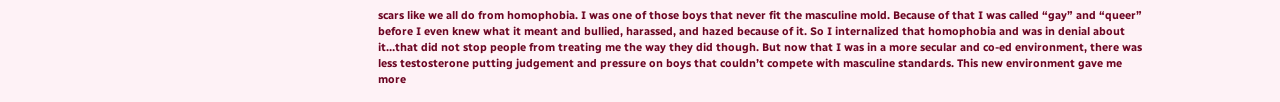scars like we all do from homophobia. I was one of those boys that never fit the masculine mold. Because of that I was called “gay” and “queer” before I even knew what it meant and bullied, harassed, and hazed because of it. So I internalized that homophobia and was in denial about it…that did not stop people from treating me the way they did though. But now that I was in a more secular and co-ed environment, there was less testosterone putting judgement and pressure on boys that couldn’t compete with masculine standards. This new environment gave me more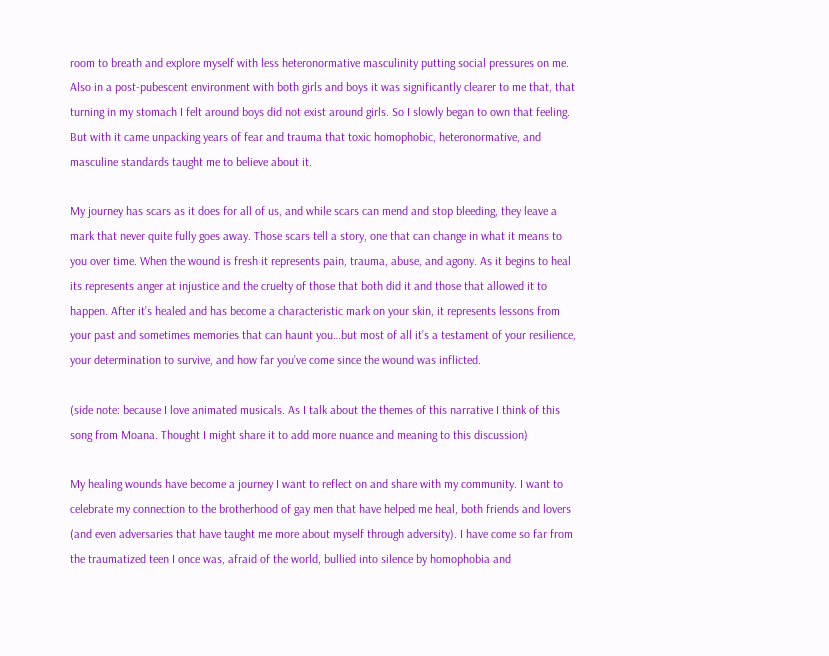room to breath and explore myself with less heteronormative masculinity putting social pressures on me. Also in a post-pubescent environment with both girls and boys it was significantly clearer to me that, that turning in my stomach I felt around boys did not exist around girls. So I slowly began to own that feeling. But with it came unpacking years of fear and trauma that toxic homophobic, heteronormative, and masculine standards taught me to believe about it.

My journey has scars as it does for all of us, and while scars can mend and stop bleeding, they leave a mark that never quite fully goes away. Those scars tell a story, one that can change in what it means to you over time. When the wound is fresh it represents pain, trauma, abuse, and agony. As it begins to heal its represents anger at injustice and the cruelty of those that both did it and those that allowed it to happen. After it’s healed and has become a characteristic mark on your skin, it represents lessons from your past and sometimes memories that can haunt you…but most of all it’s a testament of your resilience, your determination to survive, and how far you’ve come since the wound was inflicted.

(side note: because I love animated musicals. As I talk about the themes of this narrative I think of this song from Moana. Thought I might share it to add more nuance and meaning to this discussion)

My healing wounds have become a journey I want to reflect on and share with my community. I want to celebrate my connection to the brotherhood of gay men that have helped me heal, both friends and lovers (and even adversaries that have taught me more about myself through adversity). I have come so far from the traumatized teen I once was, afraid of the world, bullied into silence by homophobia and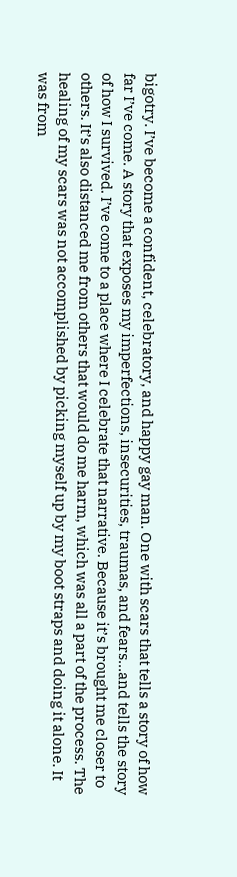bigotry. I’ve become a confident, celebratory, and happy gay man. One with scars that tells a story of how far I’ve come. A story that exposes my imperfections, insecurities, traumas, and fears…and tells the story of how I survived. I’ve come to a place where I celebrate that narrative. Because it’s brought me closer to others. It’s also distanced me from others that would do me harm, which was all a part of the process. The healing of my scars was not accomplished by picking myself up by my boot straps and doing it alone. It was from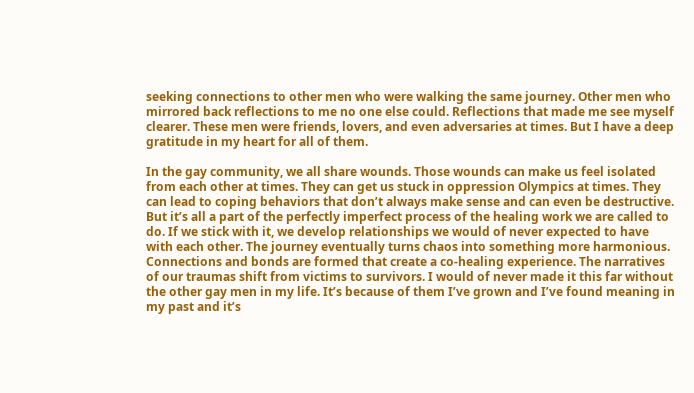seeking connections to other men who were walking the same journey. Other men who mirrored back reflections to me no one else could. Reflections that made me see myself clearer. These men were friends, lovers, and even adversaries at times. But I have a deep gratitude in my heart for all of them.

In the gay community, we all share wounds. Those wounds can make us feel isolated from each other at times. They can get us stuck in oppression Olympics at times. They can lead to coping behaviors that don’t always make sense and can even be destructive. But it’s all a part of the perfectly imperfect process of the healing work we are called to do. If we stick with it, we develop relationships we would of never expected to have with each other. The journey eventually turns chaos into something more harmonious. Connections and bonds are formed that create a co-healing experience. The narratives of our traumas shift from victims to survivors. I would of never made it this far without the other gay men in my life. It’s because of them I’ve grown and I’ve found meaning in my past and it’s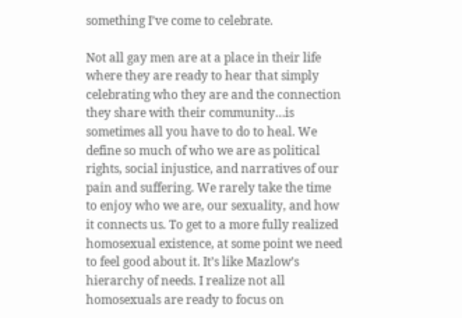something I’ve come to celebrate.

Not all gay men are at a place in their life where they are ready to hear that simply celebrating who they are and the connection they share with their community…is sometimes all you have to do to heal. We define so much of who we are as political rights, social injustice, and narratives of our pain and suffering. We rarely take the time to enjoy who we are, our sexuality, and how it connects us. To get to a more fully realized homosexual existence, at some point we need to feel good about it. It’s like Mazlow’s hierarchy of needs. I realize not all homosexuals are ready to focus on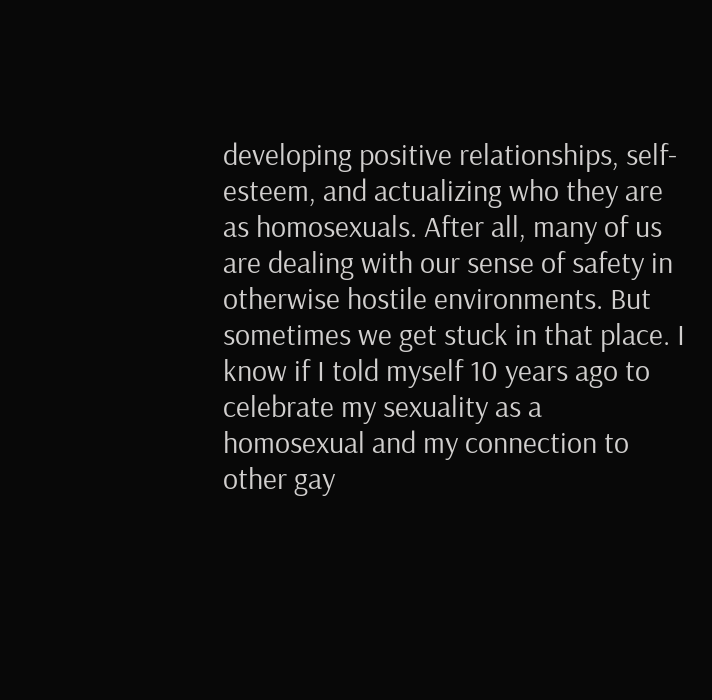developing positive relationships, self-esteem, and actualizing who they are as homosexuals. After all, many of us are dealing with our sense of safety in otherwise hostile environments. But sometimes we get stuck in that place. I know if I told myself 10 years ago to celebrate my sexuality as a homosexual and my connection to other gay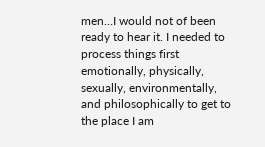men…I would not of been ready to hear it. I needed to process things first emotionally, physically, sexually, environmentally, and philosophically to get to the place I am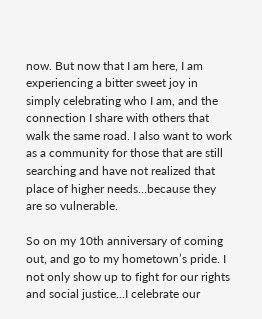now. But now that I am here, I am experiencing a bitter sweet joy in simply celebrating who I am, and the connection I share with others that walk the same road. I also want to work as a community for those that are still searching and have not realized that place of higher needs…because they are so vulnerable.

So on my 10th anniversary of coming out, and go to my hometown’s pride. I not only show up to fight for our rights and social justice…I celebrate our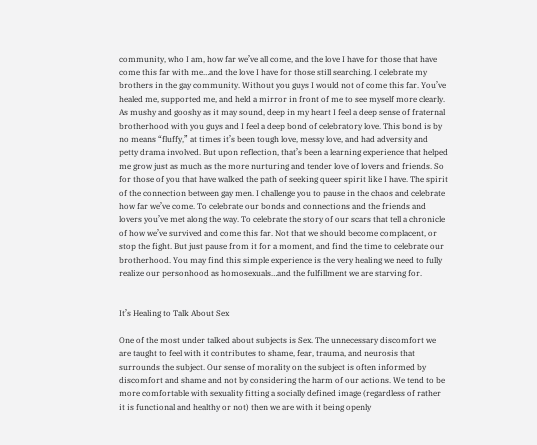community, who I am, how far we’ve all come, and the love I have for those that have come this far with me…and the love I have for those still searching. I celebrate my brothers in the gay community. Without you guys I would not of come this far. You’ve healed me, supported me, and held a mirror in front of me to see myself more clearly. As mushy and gooshy as it may sound, deep in my heart I feel a deep sense of fraternal brotherhood with you guys and I feel a deep bond of celebratory love. This bond is by no means “fluffy,” at times it’s been tough love, messy love, and had adversity and petty drama involved. But upon reflection, that’s been a learning experience that helped me grow just as much as the more nurturing and tender love of lovers and friends. So for those of you that have walked the path of seeking queer spirit like I have. The spirit of the connection between gay men. I challenge you to pause in the chaos and celebrate how far we’ve come. To celebrate our bonds and connections and the friends and lovers you’ve met along the way. To celebrate the story of our scars that tell a chronicle of how we’ve survived and come this far. Not that we should become complacent, or stop the fight. But just pause from it for a moment, and find the time to celebrate our brotherhood. You may find this simple experience is the very healing we need to fully realize our personhood as homosexuals…and the fulfillment we are starving for.


It’s Healing to Talk About Sex

One of the most under talked about subjects is Sex. The unnecessary discomfort we are taught to feel with it contributes to shame, fear, trauma, and neurosis that surrounds the subject. Our sense of morality on the subject is often informed by discomfort and shame and not by considering the harm of our actions. We tend to be more comfortable with sexuality fitting a socially defined image (regardless of rather it is functional and healthy or not) then we are with it being openly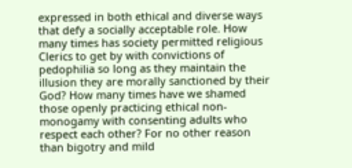expressed in both ethical and diverse ways that defy a socially acceptable role. How many times has society permitted religious Clerics to get by with convictions of pedophilia so long as they maintain the illusion they are morally sanctioned by their God? How many times have we shamed those openly practicing ethical non-monogamy with consenting adults who respect each other? For no other reason than bigotry and mild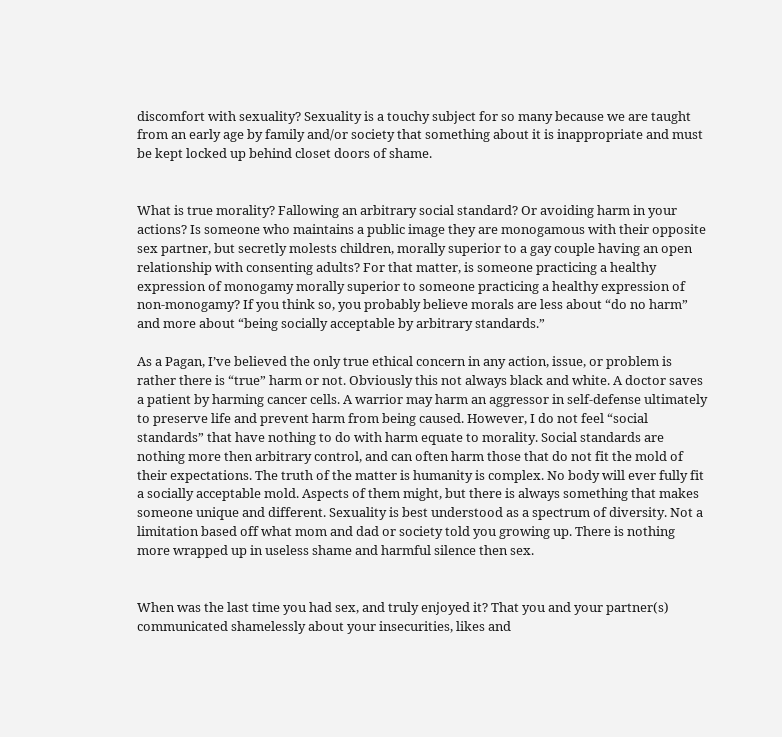discomfort with sexuality? Sexuality is a touchy subject for so many because we are taught from an early age by family and/or society that something about it is inappropriate and must be kept locked up behind closet doors of shame.


What is true morality? Fallowing an arbitrary social standard? Or avoiding harm in your actions? Is someone who maintains a public image they are monogamous with their opposite sex partner, but secretly molests children, morally superior to a gay couple having an open relationship with consenting adults? For that matter, is someone practicing a healthy expression of monogamy morally superior to someone practicing a healthy expression of non-monogamy? If you think so, you probably believe morals are less about “do no harm” and more about “being socially acceptable by arbitrary standards.”

As a Pagan, I’ve believed the only true ethical concern in any action, issue, or problem is rather there is “true” harm or not. Obviously this not always black and white. A doctor saves a patient by harming cancer cells. A warrior may harm an aggressor in self-defense ultimately to preserve life and prevent harm from being caused. However, I do not feel “social standards” that have nothing to do with harm equate to morality. Social standards are nothing more then arbitrary control, and can often harm those that do not fit the mold of their expectations. The truth of the matter is humanity is complex. No body will ever fully fit a socially acceptable mold. Aspects of them might, but there is always something that makes someone unique and different. Sexuality is best understood as a spectrum of diversity. Not a limitation based off what mom and dad or society told you growing up. There is nothing more wrapped up in useless shame and harmful silence then sex.


When was the last time you had sex, and truly enjoyed it? That you and your partner(s) communicated shamelessly about your insecurities, likes and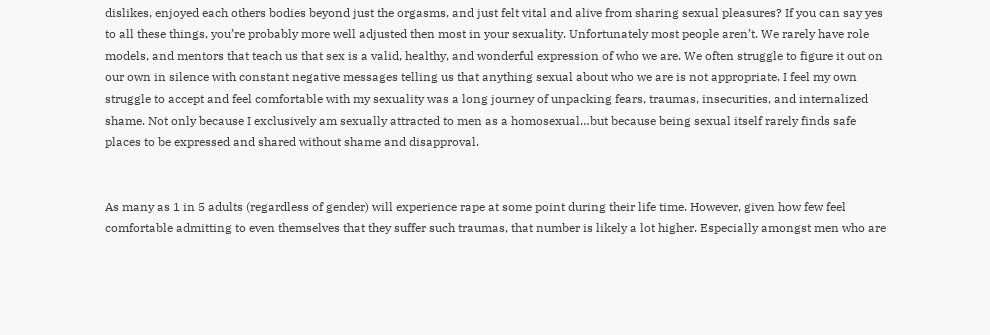dislikes, enjoyed each others bodies beyond just the orgasms, and just felt vital and alive from sharing sexual pleasures? If you can say yes to all these things, you’re probably more well adjusted then most in your sexuality. Unfortunately most people aren’t. We rarely have role models, and mentors that teach us that sex is a valid, healthy, and wonderful expression of who we are. We often struggle to figure it out on our own in silence with constant negative messages telling us that anything sexual about who we are is not appropriate. I feel my own struggle to accept and feel comfortable with my sexuality was a long journey of unpacking fears, traumas, insecurities, and internalized shame. Not only because I exclusively am sexually attracted to men as a homosexual…but because being sexual itself rarely finds safe places to be expressed and shared without shame and disapproval.


As many as 1 in 5 adults (regardless of gender) will experience rape at some point during their life time. However, given how few feel comfortable admitting to even themselves that they suffer such traumas, that number is likely a lot higher. Especially amongst men who are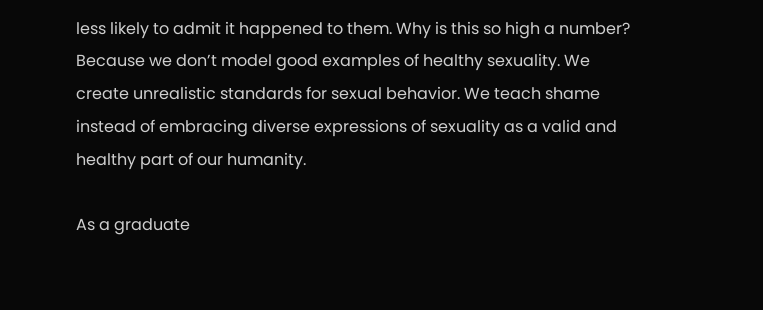less likely to admit it happened to them. Why is this so high a number? Because we don’t model good examples of healthy sexuality. We create unrealistic standards for sexual behavior. We teach shame instead of embracing diverse expressions of sexuality as a valid and healthy part of our humanity.

As a graduate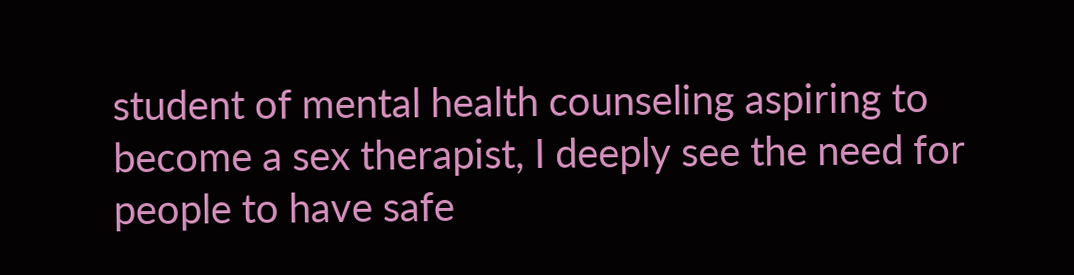student of mental health counseling aspiring to become a sex therapist, I deeply see the need for people to have safe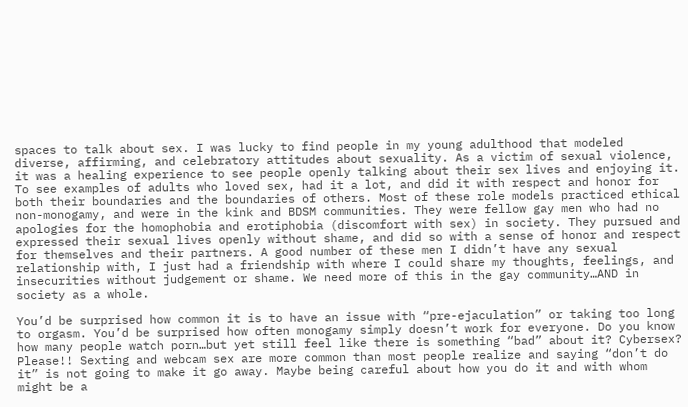spaces to talk about sex. I was lucky to find people in my young adulthood that modeled diverse, affirming, and celebratory attitudes about sexuality. As a victim of sexual violence, it was a healing experience to see people openly talking about their sex lives and enjoying it. To see examples of adults who loved sex, had it a lot, and did it with respect and honor for both their boundaries and the boundaries of others. Most of these role models practiced ethical non-monogamy, and were in the kink and BDSM communities. They were fellow gay men who had no apologies for the homophobia and erotiphobia (discomfort with sex) in society. They pursued and expressed their sexual lives openly without shame, and did so with a sense of honor and respect for themselves and their partners. A good number of these men I didn’t have any sexual relationship with, I just had a friendship with where I could share my thoughts, feelings, and insecurities without judgement or shame. We need more of this in the gay community…AND in society as a whole.

You’d be surprised how common it is to have an issue with “pre-ejaculation” or taking too long to orgasm. You’d be surprised how often monogamy simply doesn’t work for everyone. Do you know how many people watch porn…but yet still feel like there is something “bad” about it? Cybersex? Please!! Sexting and webcam sex are more common than most people realize and saying “don’t do it” is not going to make it go away. Maybe being careful about how you do it and with whom might be a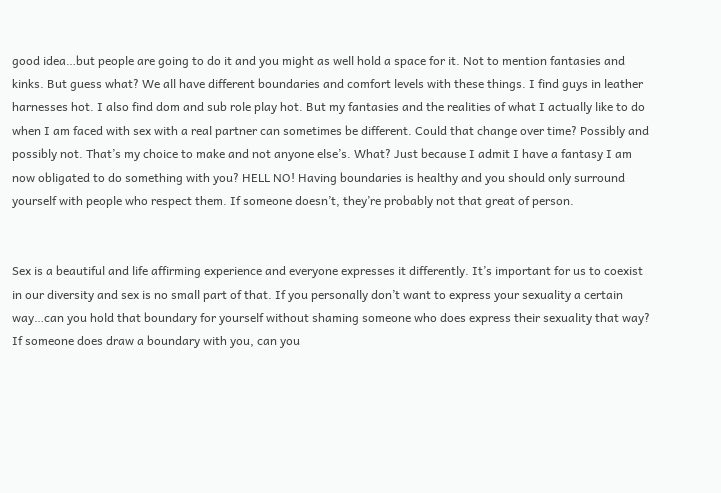good idea…but people are going to do it and you might as well hold a space for it. Not to mention fantasies and kinks. But guess what? We all have different boundaries and comfort levels with these things. I find guys in leather harnesses hot. I also find dom and sub role play hot. But my fantasies and the realities of what I actually like to do when I am faced with sex with a real partner can sometimes be different. Could that change over time? Possibly and possibly not. That’s my choice to make and not anyone else’s. What? Just because I admit I have a fantasy I am now obligated to do something with you? HELL NO! Having boundaries is healthy and you should only surround yourself with people who respect them. If someone doesn’t, they’re probably not that great of person.


Sex is a beautiful and life affirming experience and everyone expresses it differently. It’s important for us to coexist in our diversity and sex is no small part of that. If you personally don’t want to express your sexuality a certain way…can you hold that boundary for yourself without shaming someone who does express their sexuality that way? If someone does draw a boundary with you, can you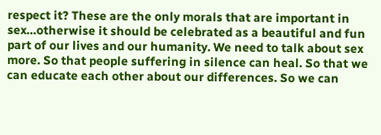respect it? These are the only morals that are important in sex…otherwise it should be celebrated as a beautiful and fun part of our lives and our humanity. We need to talk about sex more. So that people suffering in silence can heal. So that we can educate each other about our differences. So we can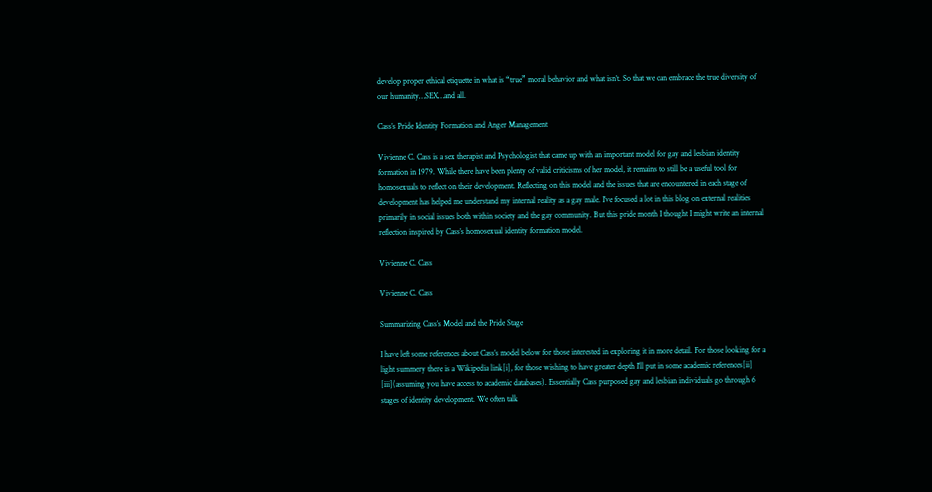develop proper ethical etiquette in what is “true” moral behavior and what isn’t. So that we can embrace the true diversity of our humanity…SEX…and all.

Cass’s Pride Identity Formation and Anger Management

Vivienne C. Cass is a sex therapist and Psychologist that came up with an important model for gay and lesbian identity formation in 1979. While there have been plenty of valid criticisms of her model, it remains to still be a useful tool for homosexuals to reflect on their development. Reflecting on this model and the issues that are encountered in each stage of development has helped me understand my internal reality as a gay male. I’ve focused a lot in this blog on external realities primarily in social issues both within society and the gay community. But this pride month I thought I might write an internal reflection inspired by Cass’s homosexual identity formation model.

Vivienne C. Cass

Vivienne C. Cass

Summarizing Cass’s Model and the Pride Stage

I have left some references about Cass’s model below for those interested in exploring it in more detail. For those looking for a light summery there is a Wikipedia link[i], for those wishing to have greater depth I’ll put in some academic references[ii] [iii](assuming you have access to academic databases). Essentially Cass purposed gay and lesbian individuals go through 6 stages of identity development. We often talk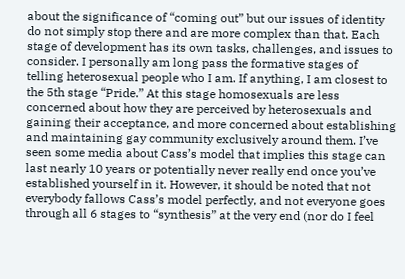about the significance of “coming out” but our issues of identity do not simply stop there and are more complex than that. Each stage of development has its own tasks, challenges, and issues to consider. I personally am long pass the formative stages of telling heterosexual people who I am. If anything, I am closest to the 5th stage “Pride.” At this stage homosexuals are less concerned about how they are perceived by heterosexuals and gaining their acceptance, and more concerned about establishing and maintaining gay community exclusively around them. I’ve seen some media about Cass’s model that implies this stage can last nearly 10 years or potentially never really end once you’ve established yourself in it. However, it should be noted that not everybody fallows Cass’s model perfectly, and not everyone goes through all 6 stages to “synthesis” at the very end (nor do I feel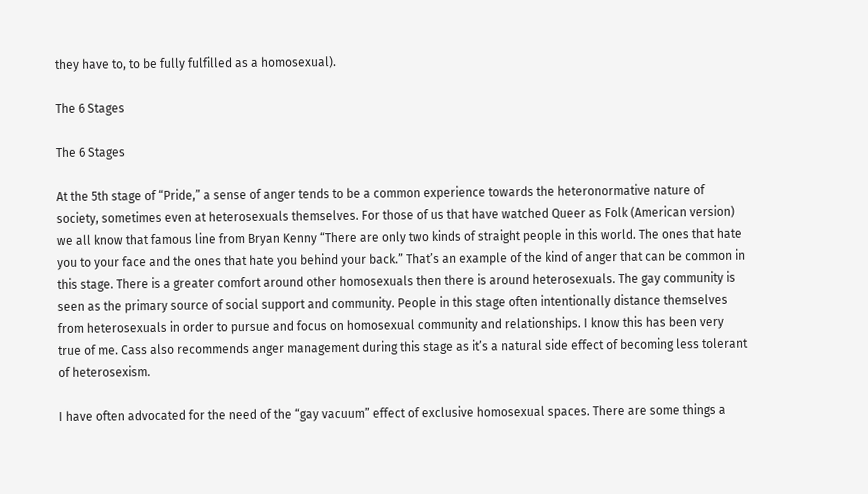they have to, to be fully fulfilled as a homosexual).

The 6 Stages

The 6 Stages

At the 5th stage of “Pride,” a sense of anger tends to be a common experience towards the heteronormative nature of society, sometimes even at heterosexuals themselves. For those of us that have watched Queer as Folk (American version) we all know that famous line from Bryan Kenny “There are only two kinds of straight people in this world. The ones that hate you to your face and the ones that hate you behind your back.” That’s an example of the kind of anger that can be common in this stage. There is a greater comfort around other homosexuals then there is around heterosexuals. The gay community is seen as the primary source of social support and community. People in this stage often intentionally distance themselves from heterosexuals in order to pursue and focus on homosexual community and relationships. I know this has been very true of me. Cass also recommends anger management during this stage as it’s a natural side effect of becoming less tolerant of heterosexism.

I have often advocated for the need of the “gay vacuum” effect of exclusive homosexual spaces. There are some things a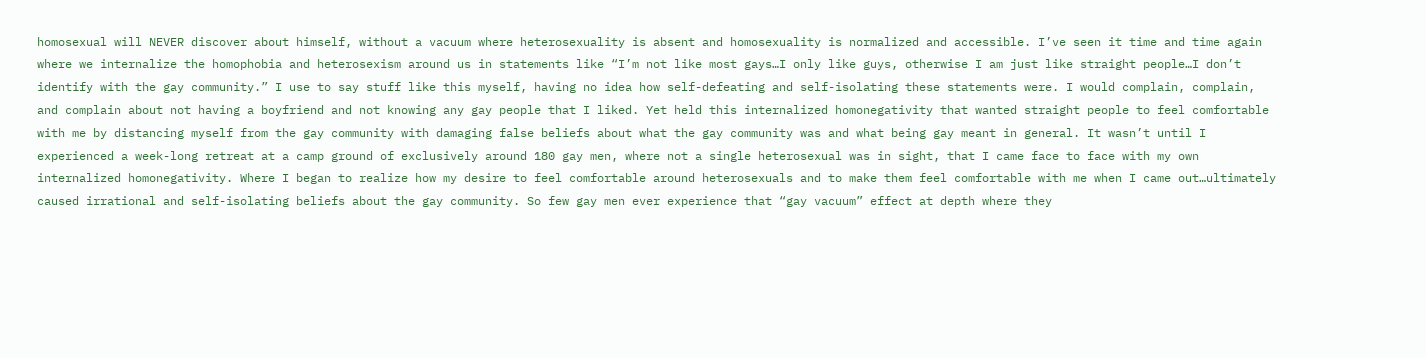homosexual will NEVER discover about himself, without a vacuum where heterosexuality is absent and homosexuality is normalized and accessible. I’ve seen it time and time again where we internalize the homophobia and heterosexism around us in statements like “I’m not like most gays…I only like guys, otherwise I am just like straight people…I don’t identify with the gay community.” I use to say stuff like this myself, having no idea how self-defeating and self-isolating these statements were. I would complain, complain, and complain about not having a boyfriend and not knowing any gay people that I liked. Yet held this internalized homonegativity that wanted straight people to feel comfortable with me by distancing myself from the gay community with damaging false beliefs about what the gay community was and what being gay meant in general. It wasn’t until I experienced a week-long retreat at a camp ground of exclusively around 180 gay men, where not a single heterosexual was in sight, that I came face to face with my own internalized homonegativity. Where I began to realize how my desire to feel comfortable around heterosexuals and to make them feel comfortable with me when I came out…ultimately caused irrational and self-isolating beliefs about the gay community. So few gay men ever experience that “gay vacuum” effect at depth where they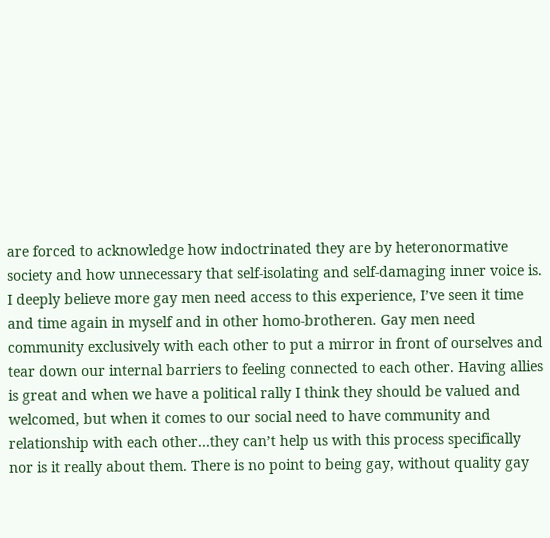are forced to acknowledge how indoctrinated they are by heteronormative society and how unnecessary that self-isolating and self-damaging inner voice is. I deeply believe more gay men need access to this experience, I’ve seen it time and time again in myself and in other homo-brotheren. Gay men need community exclusively with each other to put a mirror in front of ourselves and tear down our internal barriers to feeling connected to each other. Having allies is great and when we have a political rally I think they should be valued and welcomed, but when it comes to our social need to have community and relationship with each other…they can’t help us with this process specifically nor is it really about them. There is no point to being gay, without quality gay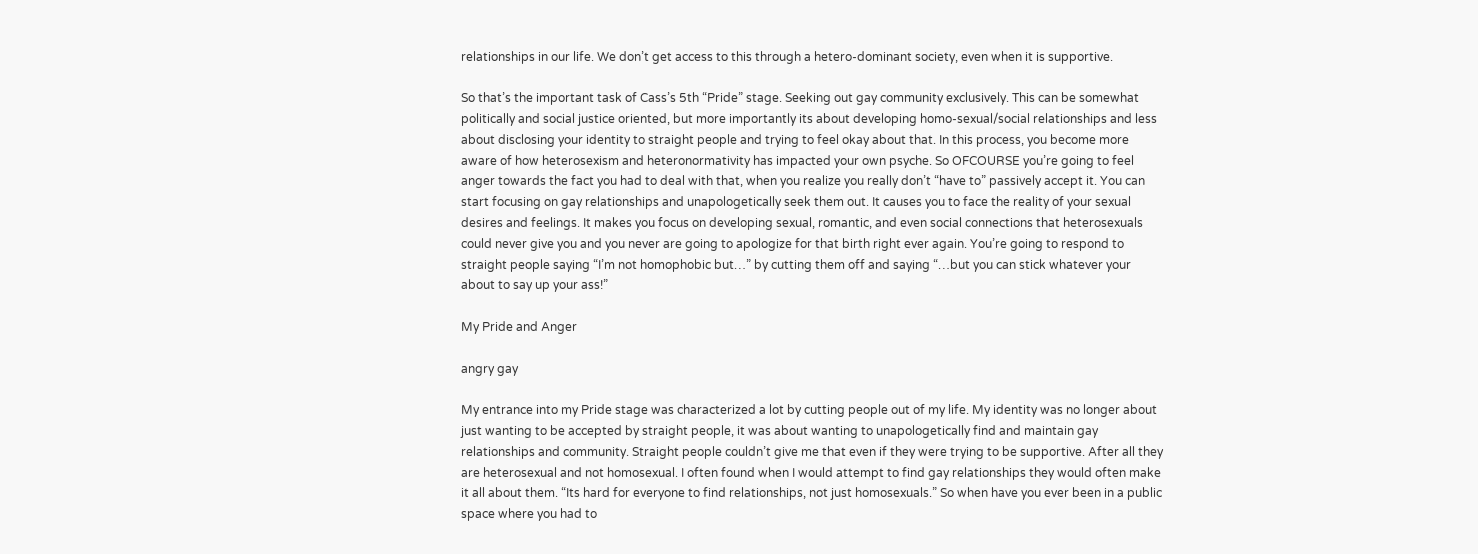relationships in our life. We don’t get access to this through a hetero-dominant society, even when it is supportive.

So that’s the important task of Cass’s 5th “Pride” stage. Seeking out gay community exclusively. This can be somewhat politically and social justice oriented, but more importantly its about developing homo-sexual/social relationships and less about disclosing your identity to straight people and trying to feel okay about that. In this process, you become more aware of how heterosexism and heteronormativity has impacted your own psyche. So OFCOURSE you’re going to feel anger towards the fact you had to deal with that, when you realize you really don’t “have to” passively accept it. You can start focusing on gay relationships and unapologetically seek them out. It causes you to face the reality of your sexual desires and feelings. It makes you focus on developing sexual, romantic, and even social connections that heterosexuals could never give you and you never are going to apologize for that birth right ever again. You’re going to respond to straight people saying “I’m not homophobic but…” by cutting them off and saying “…but you can stick whatever your about to say up your ass!”

My Pride and Anger

angry gay

My entrance into my Pride stage was characterized a lot by cutting people out of my life. My identity was no longer about just wanting to be accepted by straight people, it was about wanting to unapologetically find and maintain gay relationships and community. Straight people couldn’t give me that even if they were trying to be supportive. After all they are heterosexual and not homosexual. I often found when I would attempt to find gay relationships they would often make it all about them. “Its hard for everyone to find relationships, not just homosexuals.” So when have you ever been in a public space where you had to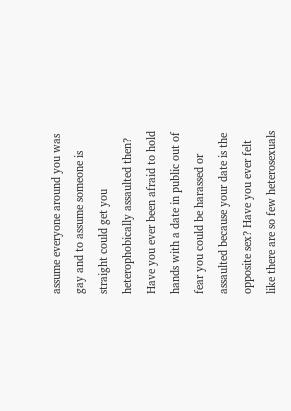assume everyone around you was gay and to assume someone is straight could get you heterophobically assaulted then? Have you ever been afraid to hold hands with a date in public out of fear you could be harassed or assaulted because your date is the opposite sex? Have you ever felt like there are so few heterosexuals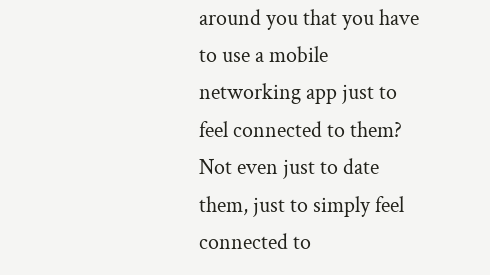around you that you have to use a mobile networking app just to feel connected to them? Not even just to date them, just to simply feel connected to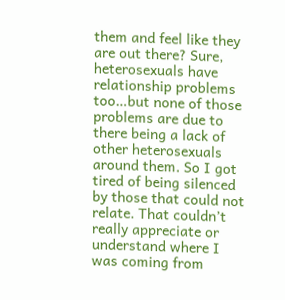them and feel like they are out there? Sure, heterosexuals have relationship problems too…but none of those problems are due to there being a lack of other heterosexuals around them. So I got tired of being silenced by those that could not relate. That couldn’t really appreciate or understand where I was coming from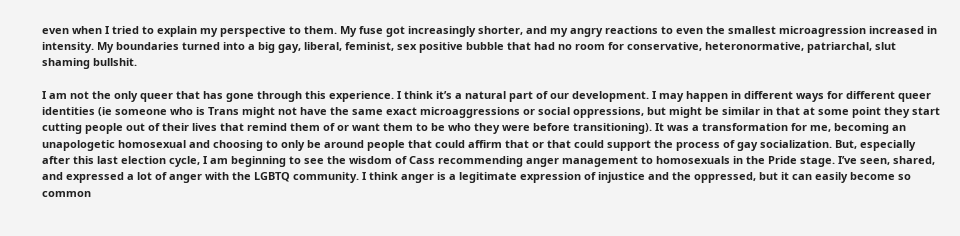even when I tried to explain my perspective to them. My fuse got increasingly shorter, and my angry reactions to even the smallest microagression increased in intensity. My boundaries turned into a big gay, liberal, feminist, sex positive bubble that had no room for conservative, heteronormative, patriarchal, slut shaming bullshit.

I am not the only queer that has gone through this experience. I think it’s a natural part of our development. I may happen in different ways for different queer identities (ie someone who is Trans might not have the same exact microaggressions or social oppressions, but might be similar in that at some point they start cutting people out of their lives that remind them of or want them to be who they were before transitioning). It was a transformation for me, becoming an unapologetic homosexual and choosing to only be around people that could affirm that or that could support the process of gay socialization. But, especially after this last election cycle, I am beginning to see the wisdom of Cass recommending anger management to homosexuals in the Pride stage. I’ve seen, shared, and expressed a lot of anger with the LGBTQ community. I think anger is a legitimate expression of injustice and the oppressed, but it can easily become so common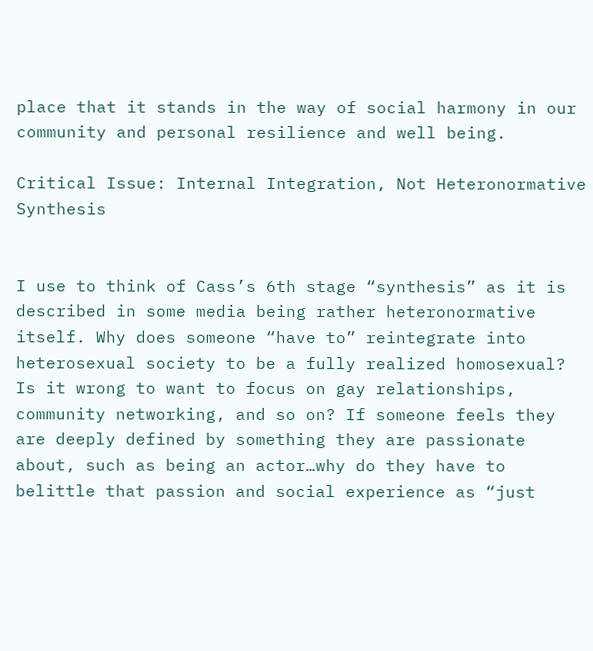place that it stands in the way of social harmony in our community and personal resilience and well being.

Critical Issue: Internal Integration, Not Heteronormative Synthesis


I use to think of Cass’s 6th stage “synthesis” as it is described in some media being rather heteronormative itself. Why does someone “have to” reintegrate into heterosexual society to be a fully realized homosexual? Is it wrong to want to focus on gay relationships, community networking, and so on? If someone feels they are deeply defined by something they are passionate about, such as being an actor…why do they have to belittle that passion and social experience as “just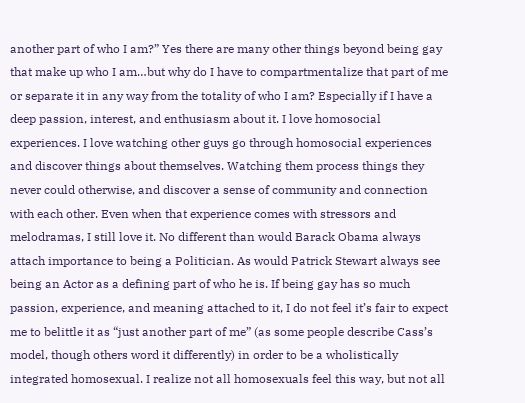another part of who I am?” Yes there are many other things beyond being gay that make up who I am…but why do I have to compartmentalize that part of me or separate it in any way from the totality of who I am? Especially if I have a deep passion, interest, and enthusiasm about it. I love homosocial experiences. I love watching other guys go through homosocial experiences and discover things about themselves. Watching them process things they never could otherwise, and discover a sense of community and connection with each other. Even when that experience comes with stressors and melodramas, I still love it. No different than would Barack Obama always attach importance to being a Politician. As would Patrick Stewart always see being an Actor as a defining part of who he is. If being gay has so much passion, experience, and meaning attached to it, I do not feel it’s fair to expect me to belittle it as “just another part of me” (as some people describe Cass’s model, though others word it differently) in order to be a wholistically integrated homosexual. I realize not all homosexuals feel this way, but not all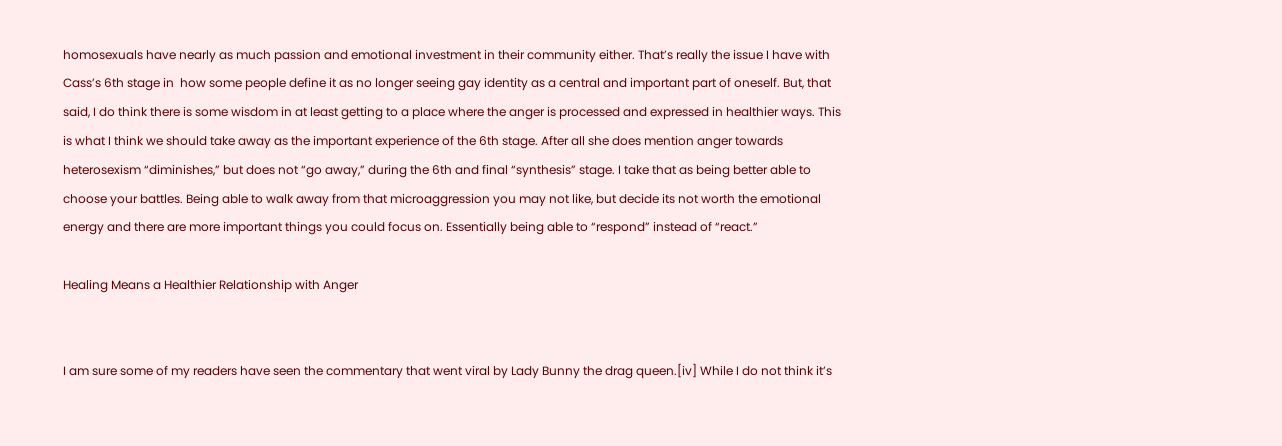homosexuals have nearly as much passion and emotional investment in their community either. That’s really the issue I have with Cass’s 6th stage in  how some people define it as no longer seeing gay identity as a central and important part of oneself. But, that said, I do think there is some wisdom in at least getting to a place where the anger is processed and expressed in healthier ways. This is what I think we should take away as the important experience of the 6th stage. After all she does mention anger towards heterosexism “diminishes,” but does not “go away,” during the 6th and final “synthesis” stage. I take that as being better able to choose your battles. Being able to walk away from that microaggression you may not like, but decide its not worth the emotional energy and there are more important things you could focus on. Essentially being able to “respond” instead of “react.”

Healing Means a Healthier Relationship with Anger


I am sure some of my readers have seen the commentary that went viral by Lady Bunny the drag queen.[iv] While I do not think it’s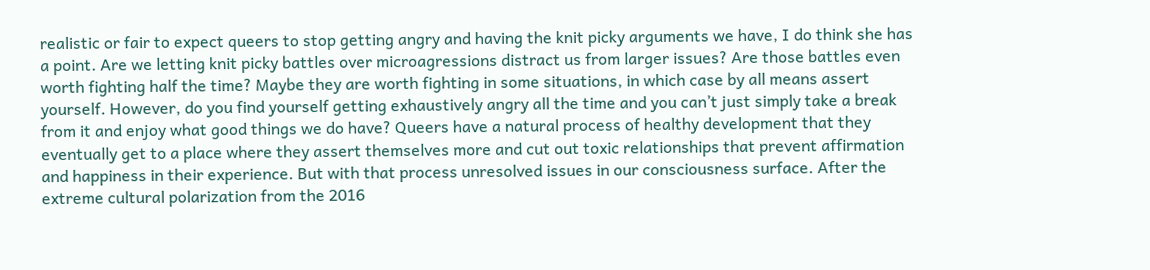realistic or fair to expect queers to stop getting angry and having the knit picky arguments we have, I do think she has a point. Are we letting knit picky battles over microagressions distract us from larger issues? Are those battles even worth fighting half the time? Maybe they are worth fighting in some situations, in which case by all means assert yourself. However, do you find yourself getting exhaustively angry all the time and you can’t just simply take a break from it and enjoy what good things we do have? Queers have a natural process of healthy development that they eventually get to a place where they assert themselves more and cut out toxic relationships that prevent affirmation and happiness in their experience. But with that process unresolved issues in our consciousness surface. After the extreme cultural polarization from the 2016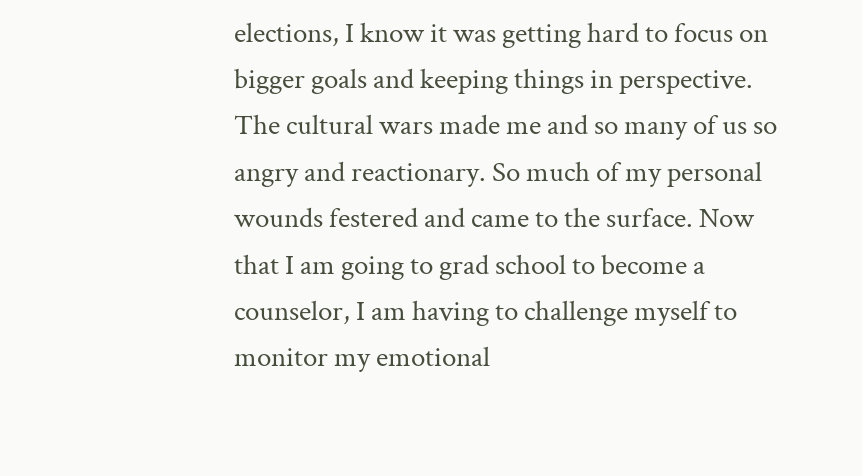elections, I know it was getting hard to focus on bigger goals and keeping things in perspective. The cultural wars made me and so many of us so angry and reactionary. So much of my personal wounds festered and came to the surface. Now that I am going to grad school to become a counselor, I am having to challenge myself to monitor my emotional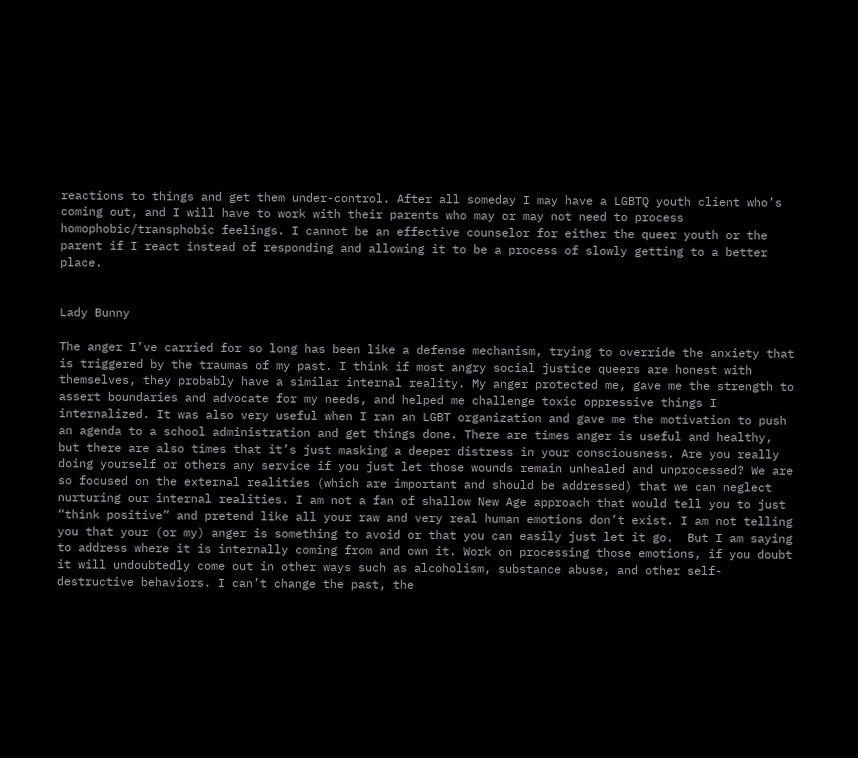reactions to things and get them under-control. After all someday I may have a LGBTQ youth client who’s coming out, and I will have to work with their parents who may or may not need to process homophobic/transphobic feelings. I cannot be an effective counselor for either the queer youth or the parent if I react instead of responding and allowing it to be a process of slowly getting to a better place.


Lady Bunny

The anger I’ve carried for so long has been like a defense mechanism, trying to override the anxiety that is triggered by the traumas of my past. I think if most angry social justice queers are honest with themselves, they probably have a similar internal reality. My anger protected me, gave me the strength to assert boundaries and advocate for my needs, and helped me challenge toxic oppressive things I internalized. It was also very useful when I ran an LGBT organization and gave me the motivation to push an agenda to a school administration and get things done. There are times anger is useful and healthy, but there are also times that it’s just masking a deeper distress in your consciousness. Are you really doing yourself or others any service if you just let those wounds remain unhealed and unprocessed? We are so focused on the external realities (which are important and should be addressed) that we can neglect nurturing our internal realities. I am not a fan of shallow New Age approach that would tell you to just “think positive” and pretend like all your raw and very real human emotions don’t exist. I am not telling you that your (or my) anger is something to avoid or that you can easily just let it go.  But I am saying to address where it is internally coming from and own it. Work on processing those emotions, if you doubt it will undoubtedly come out in other ways such as alcoholism, substance abuse, and other self-destructive behaviors. I can’t change the past, the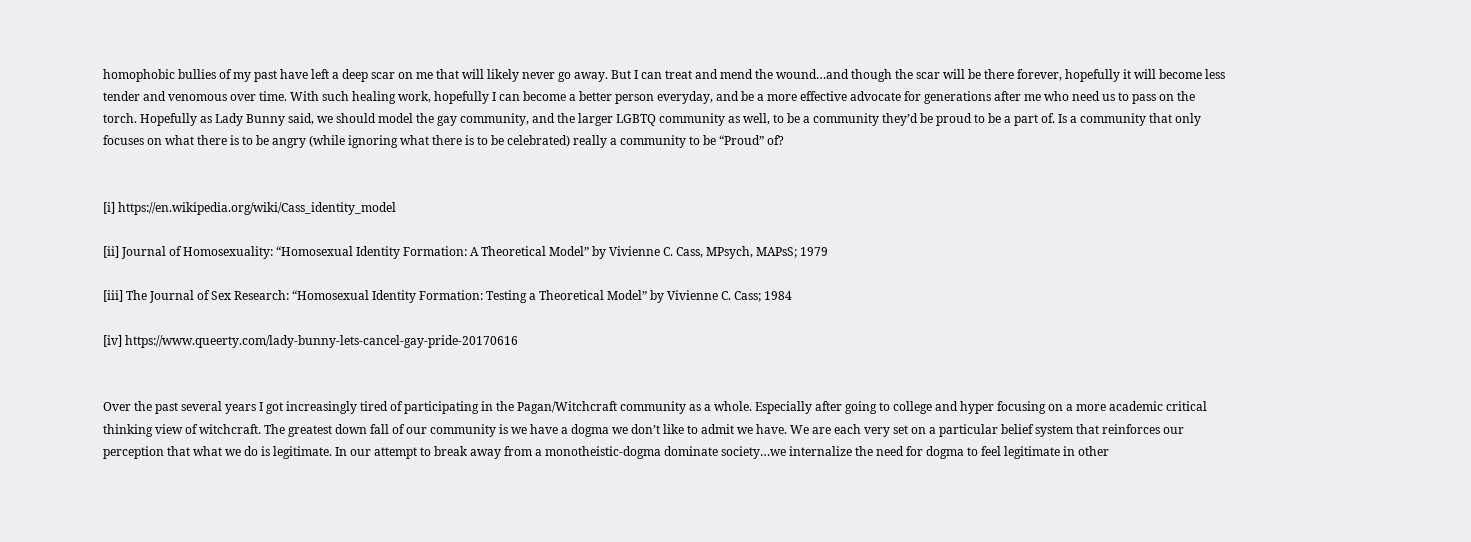homophobic bullies of my past have left a deep scar on me that will likely never go away. But I can treat and mend the wound…and though the scar will be there forever, hopefully it will become less tender and venomous over time. With such healing work, hopefully I can become a better person everyday, and be a more effective advocate for generations after me who need us to pass on the torch. Hopefully as Lady Bunny said, we should model the gay community, and the larger LGBTQ community as well, to be a community they’d be proud to be a part of. Is a community that only focuses on what there is to be angry (while ignoring what there is to be celebrated) really a community to be “Proud” of?


[i] https://en.wikipedia.org/wiki/Cass_identity_model

[ii] Journal of Homosexuality: “Homosexual Identity Formation: A Theoretical Model” by Vivienne C. Cass, MPsych, MAPsS; 1979

[iii] The Journal of Sex Research: “Homosexual Identity Formation: Testing a Theoretical Model” by Vivienne C. Cass; 1984

[iv] https://www.queerty.com/lady-bunny-lets-cancel-gay-pride-20170616


Over the past several years I got increasingly tired of participating in the Pagan/Witchcraft community as a whole. Especially after going to college and hyper focusing on a more academic critical thinking view of witchcraft. The greatest down fall of our community is we have a dogma we don’t like to admit we have. We are each very set on a particular belief system that reinforces our perception that what we do is legitimate. In our attempt to break away from a monotheistic-dogma dominate society…we internalize the need for dogma to feel legitimate in other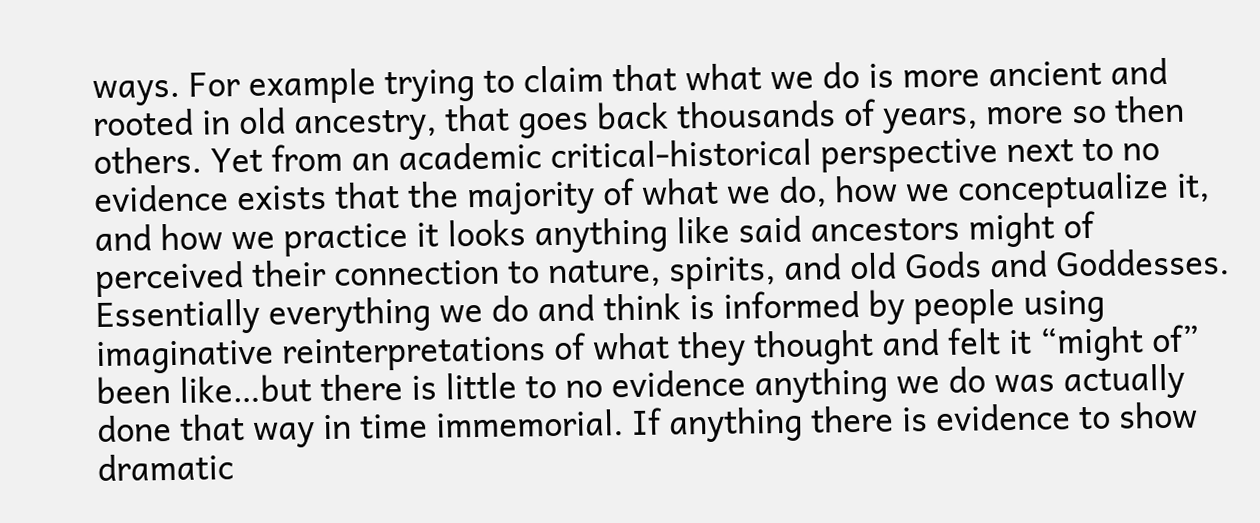ways. For example trying to claim that what we do is more ancient and rooted in old ancestry, that goes back thousands of years, more so then others. Yet from an academic critical-historical perspective next to no evidence exists that the majority of what we do, how we conceptualize it, and how we practice it looks anything like said ancestors might of perceived their connection to nature, spirits, and old Gods and Goddesses. Essentially everything we do and think is informed by people using imaginative reinterpretations of what they thought and felt it “might of” been like…but there is little to no evidence anything we do was actually done that way in time immemorial. If anything there is evidence to show dramatic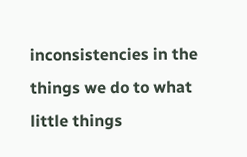inconsistencies in the things we do to what little things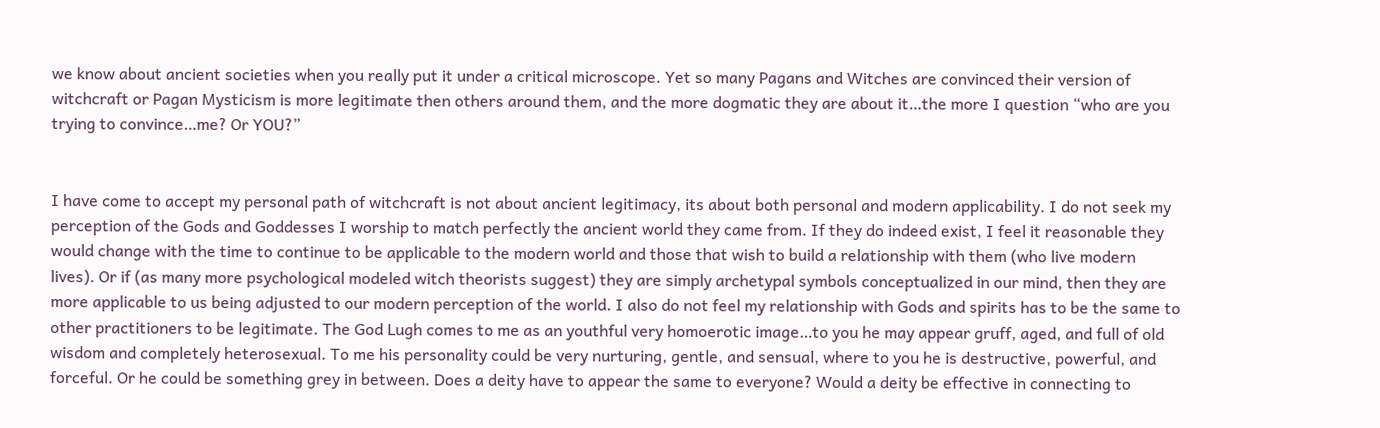we know about ancient societies when you really put it under a critical microscope. Yet so many Pagans and Witches are convinced their version of witchcraft or Pagan Mysticism is more legitimate then others around them, and the more dogmatic they are about it…the more I question “who are you trying to convince…me? Or YOU?”


I have come to accept my personal path of witchcraft is not about ancient legitimacy, its about both personal and modern applicability. I do not seek my perception of the Gods and Goddesses I worship to match perfectly the ancient world they came from. If they do indeed exist, I feel it reasonable they would change with the time to continue to be applicable to the modern world and those that wish to build a relationship with them (who live modern lives). Or if (as many more psychological modeled witch theorists suggest) they are simply archetypal symbols conceptualized in our mind, then they are more applicable to us being adjusted to our modern perception of the world. I also do not feel my relationship with Gods and spirits has to be the same to other practitioners to be legitimate. The God Lugh comes to me as an youthful very homoerotic image…to you he may appear gruff, aged, and full of old wisdom and completely heterosexual. To me his personality could be very nurturing, gentle, and sensual, where to you he is destructive, powerful, and forceful. Or he could be something grey in between. Does a deity have to appear the same to everyone? Would a deity be effective in connecting to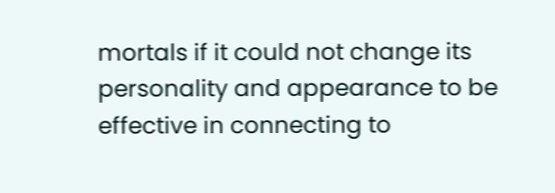mortals if it could not change its personality and appearance to be effective in connecting to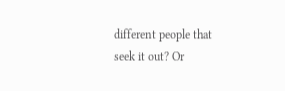different people that seek it out? Or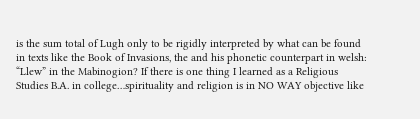is the sum total of Lugh only to be rigidly interpreted by what can be found in texts like the Book of Invasions, the and his phonetic counterpart in welsh: “Llew” in the Mabinogion? If there is one thing I learned as a Religious Studies B.A. in college…spirituality and religion is in NO WAY objective like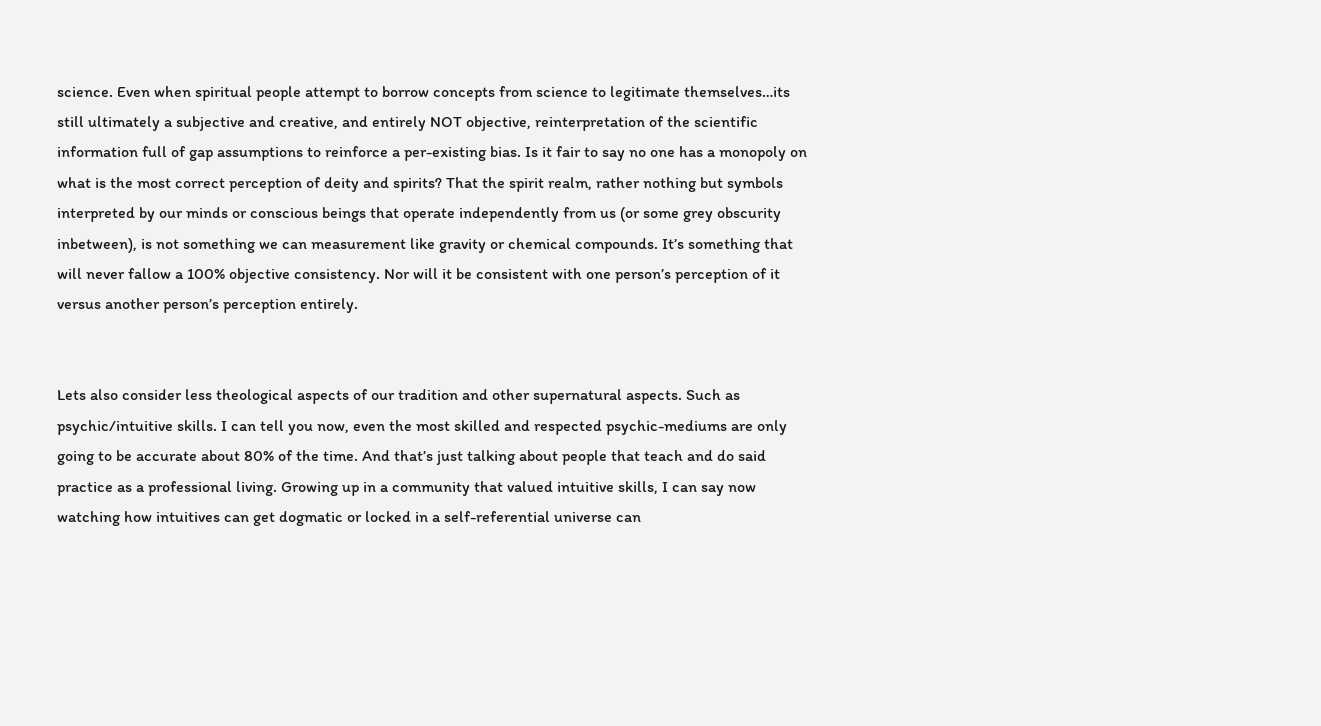science. Even when spiritual people attempt to borrow concepts from science to legitimate themselves…its still ultimately a subjective and creative, and entirely NOT objective, reinterpretation of the scientific information full of gap assumptions to reinforce a per-existing bias. Is it fair to say no one has a monopoly on what is the most correct perception of deity and spirits? That the spirit realm, rather nothing but symbols interpreted by our minds or conscious beings that operate independently from us (or some grey obscurity inbetween), is not something we can measurement like gravity or chemical compounds. It’s something that will never fallow a 100% objective consistency. Nor will it be consistent with one person’s perception of it versus another person’s perception entirely.


Lets also consider less theological aspects of our tradition and other supernatural aspects. Such as psychic/intuitive skills. I can tell you now, even the most skilled and respected psychic-mediums are only going to be accurate about 80% of the time. And that’s just talking about people that teach and do said practice as a professional living. Growing up in a community that valued intuitive skills, I can say now watching how intuitives can get dogmatic or locked in a self-referential universe can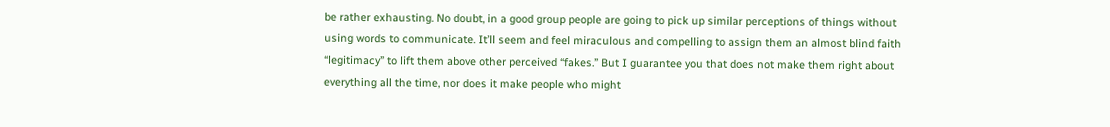be rather exhausting. No doubt, in a good group people are going to pick up similar perceptions of things without using words to communicate. It’ll seem and feel miraculous and compelling to assign them an almost blind faith “legitimacy” to lift them above other perceived “fakes.” But I guarantee you that does not make them right about everything all the time, nor does it make people who might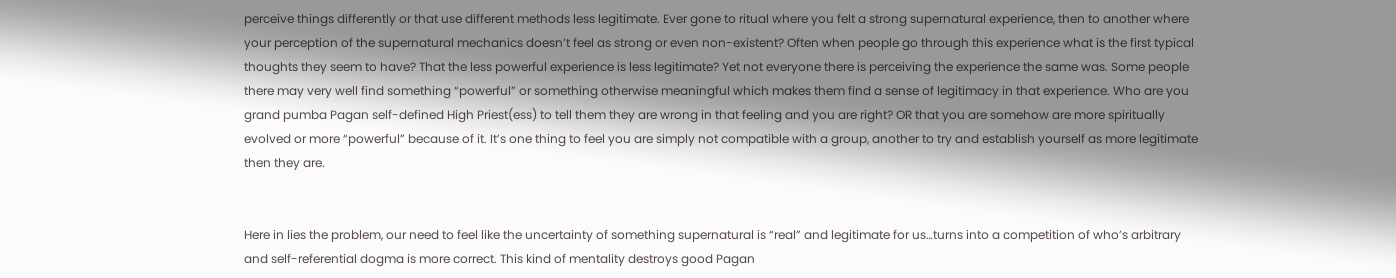perceive things differently or that use different methods less legitimate. Ever gone to ritual where you felt a strong supernatural experience, then to another where your perception of the supernatural mechanics doesn’t feel as strong or even non-existent? Often when people go through this experience what is the first typical thoughts they seem to have? That the less powerful experience is less legitimate? Yet not everyone there is perceiving the experience the same was. Some people there may very well find something “powerful” or something otherwise meaningful which makes them find a sense of legitimacy in that experience. Who are you grand pumba Pagan self-defined High Priest(ess) to tell them they are wrong in that feeling and you are right? OR that you are somehow are more spiritually evolved or more “powerful” because of it. It’s one thing to feel you are simply not compatible with a group, another to try and establish yourself as more legitimate then they are.


Here in lies the problem, our need to feel like the uncertainty of something supernatural is “real” and legitimate for us…turns into a competition of who’s arbitrary and self-referential dogma is more correct. This kind of mentality destroys good Pagan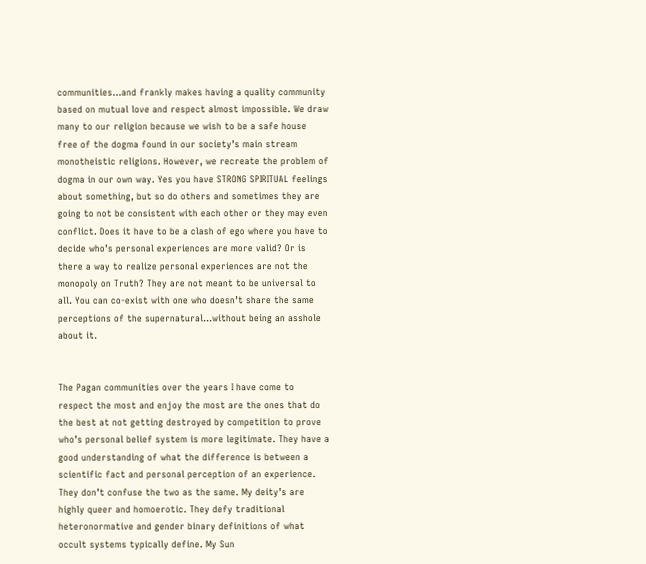communities…and frankly makes having a quality community based on mutual love and respect almost impossible. We draw many to our religion because we wish to be a safe house free of the dogma found in our society’s main stream monotheistic religions. However, we recreate the problem of dogma in our own way. Yes you have STRONG SPIRITUAL feelings about something, but so do others and sometimes they are going to not be consistent with each other or they may even conflict. Does it have to be a clash of ego where you have to decide who’s personal experiences are more valid? Or is there a way to realize personal experiences are not the monopoly on Truth? They are not meant to be universal to all. You can co-exist with one who doesn’t share the same perceptions of the supernatural…without being an asshole about it.


The Pagan communities over the years I have come to respect the most and enjoy the most are the ones that do the best at not getting destroyed by competition to prove who’s personal belief system is more legitimate. They have a good understanding of what the difference is between a scientific fact and personal perception of an experience. They don’t confuse the two as the same. My deity’s are highly queer and homoerotic. They defy traditional heteronormative and gender binary definitions of what occult systems typically define. My Sun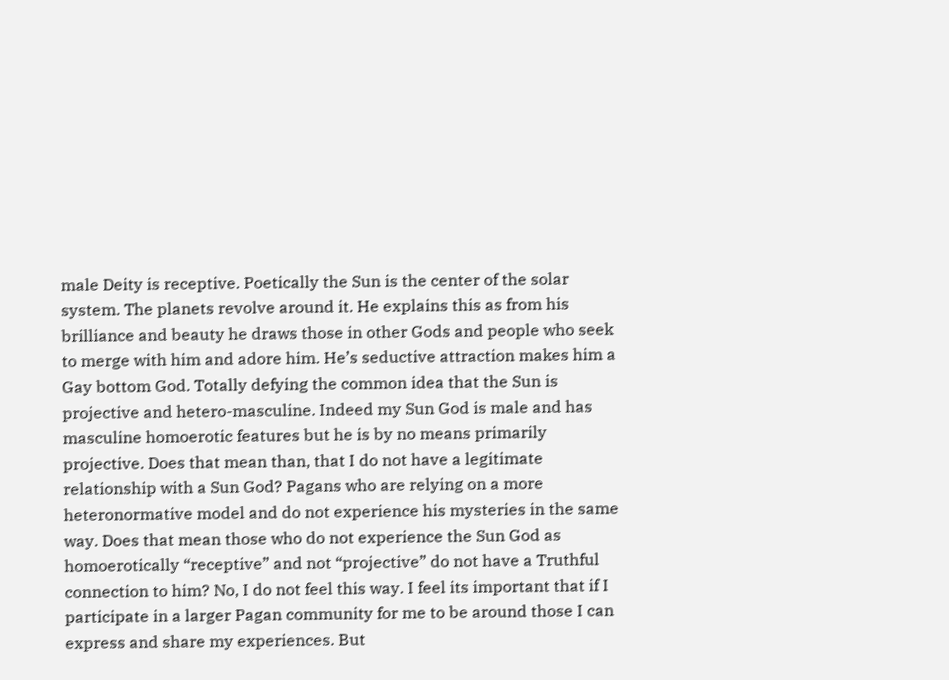male Deity is receptive. Poetically the Sun is the center of the solar system. The planets revolve around it. He explains this as from his brilliance and beauty he draws those in other Gods and people who seek to merge with him and adore him. He’s seductive attraction makes him a Gay bottom God. Totally defying the common idea that the Sun is projective and hetero-masculine. Indeed my Sun God is male and has masculine homoerotic features but he is by no means primarily projective. Does that mean than, that I do not have a legitimate relationship with a Sun God? Pagans who are relying on a more heteronormative model and do not experience his mysteries in the same way. Does that mean those who do not experience the Sun God as homoerotically “receptive” and not “projective” do not have a Truthful connection to him? No, I do not feel this way. I feel its important that if I participate in a larger Pagan community for me to be around those I can express and share my experiences. But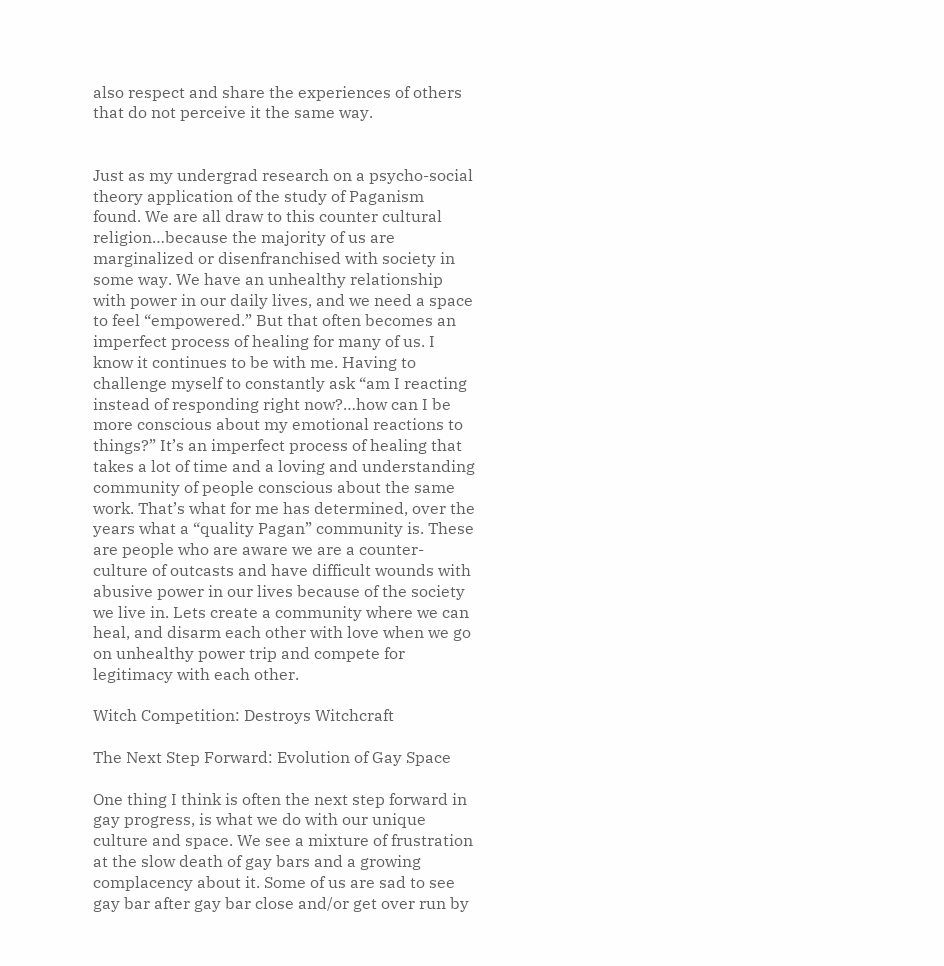also respect and share the experiences of others that do not perceive it the same way.


Just as my undergrad research on a psycho-social theory application of the study of Paganism found. We are all draw to this counter cultural religion…because the majority of us are marginalized or disenfranchised with society in some way. We have an unhealthy relationship with power in our daily lives, and we need a space to feel “empowered.” But that often becomes an imperfect process of healing for many of us. I know it continues to be with me. Having to challenge myself to constantly ask “am I reacting instead of responding right now?…how can I be more conscious about my emotional reactions to things?” It’s an imperfect process of healing that takes a lot of time and a loving and understanding community of people conscious about the same work. That’s what for me has determined, over the years what a “quality Pagan” community is. These are people who are aware we are a counter-culture of outcasts and have difficult wounds with abusive power in our lives because of the society we live in. Lets create a community where we can heal, and disarm each other with love when we go on unhealthy power trip and compete for legitimacy with each other.

Witch Competition: Destroys Witchcraft

The Next Step Forward: Evolution of Gay Space

One thing I think is often the next step forward in gay progress, is what we do with our unique culture and space. We see a mixture of frustration at the slow death of gay bars and a growing complacency about it. Some of us are sad to see gay bar after gay bar close and/or get over run by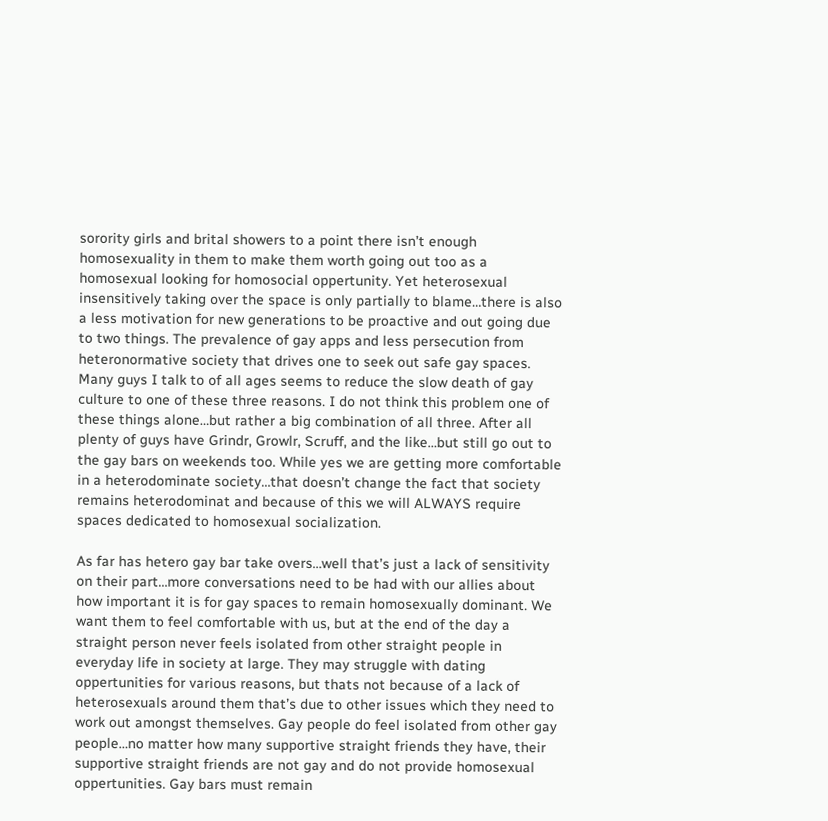sorority girls and brital showers to a point there isn’t enough homosexuality in them to make them worth going out too as a homosexual looking for homosocial oppertunity. Yet heterosexual insensitively taking over the space is only partially to blame…there is also a less motivation for new generations to be proactive and out going due to two things. The prevalence of gay apps and less persecution from heteronormative society that drives one to seek out safe gay spaces. Many guys I talk to of all ages seems to reduce the slow death of gay culture to one of these three reasons. I do not think this problem one of these things alone…but rather a big combination of all three. After all plenty of guys have Grindr, Growlr, Scruff, and the like…but still go out to the gay bars on weekends too. While yes we are getting more comfortable in a heterodominate society…that doesn’t change the fact that society remains heterodominat and because of this we will ALWAYS require spaces dedicated to homosexual socialization.

As far has hetero gay bar take overs…well that’s just a lack of sensitivity on their part…more conversations need to be had with our allies about how important it is for gay spaces to remain homosexually dominant. We want them to feel comfortable with us, but at the end of the day a straight person never feels isolated from other straight people in everyday life in society at large. They may struggle with dating oppertunities for various reasons, but thats not because of a lack of heterosexuals around them that’s due to other issues which they need to work out amongst themselves. Gay people do feel isolated from other gay people…no matter how many supportive straight friends they have, their supportive straight friends are not gay and do not provide homosexual oppertunities. Gay bars must remain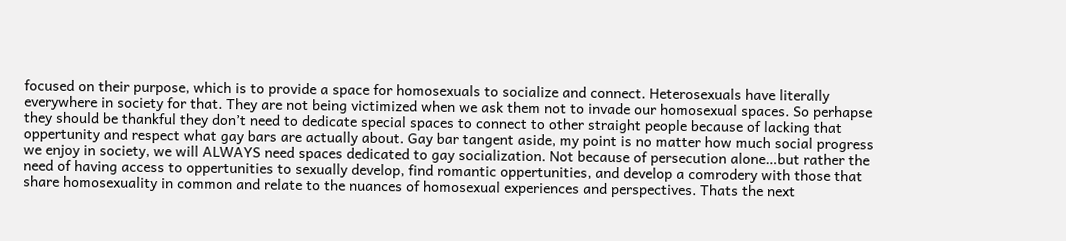focused on their purpose, which is to provide a space for homosexuals to socialize and connect. Heterosexuals have literally everywhere in society for that. They are not being victimized when we ask them not to invade our homosexual spaces. So perhapse they should be thankful they don’t need to dedicate special spaces to connect to other straight people because of lacking that oppertunity and respect what gay bars are actually about. Gay bar tangent aside, my point is no matter how much social progress we enjoy in society, we will ALWAYS need spaces dedicated to gay socialization. Not because of persecution alone…but rather the need of having access to oppertunities to sexually develop, find romantic oppertunities, and develop a comrodery with those that share homosexuality in common and relate to the nuances of homosexual experiences and perspectives. Thats the next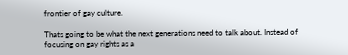frontier of gay culture.

Thats going to be what the next generations need to talk about. Instead of focusing on gay rights as a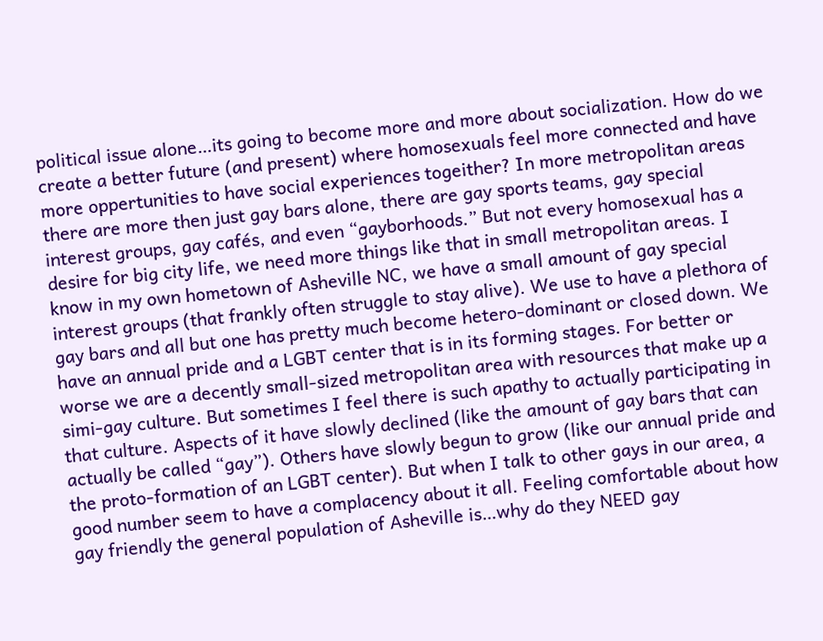political issue alone…its going to become more and more about socialization. How do we create a better future (and present) where homosexuals feel more connected and have more oppertunities to have social experiences togeither? In more metropolitan areas there are more then just gay bars alone, there are gay sports teams, gay special interest groups, gay cafés, and even “gayborhoods.” But not every homosexual has a desire for big city life, we need more things like that in small metropolitan areas. I know in my own hometown of Asheville NC, we have a small amount of gay special interest groups (that frankly often struggle to stay alive). We use to have a plethora of gay bars and all but one has pretty much become hetero-dominant or closed down. We have an annual pride and a LGBT center that is in its forming stages. For better or worse we are a decently small-sized metropolitan area with resources that make up a simi-gay culture. But sometimes I feel there is such apathy to actually participating in that culture. Aspects of it have slowly declined (like the amount of gay bars that can actually be called “gay”). Others have slowly begun to grow (like our annual pride and the proto-formation of an LGBT center). But when I talk to other gays in our area, a good number seem to have a complacency about it all. Feeling comfortable about how gay friendly the general population of Asheville is…why do they NEED gay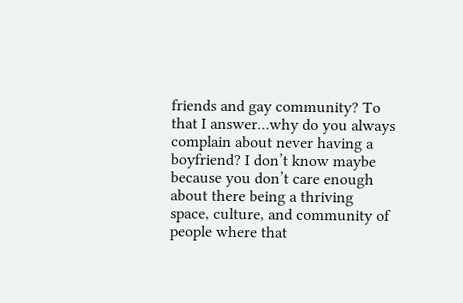friends and gay community? To that I answer…why do you always complain about never having a boyfriend? I don’t know maybe because you don’t care enough about there being a thriving space, culture, and community of people where that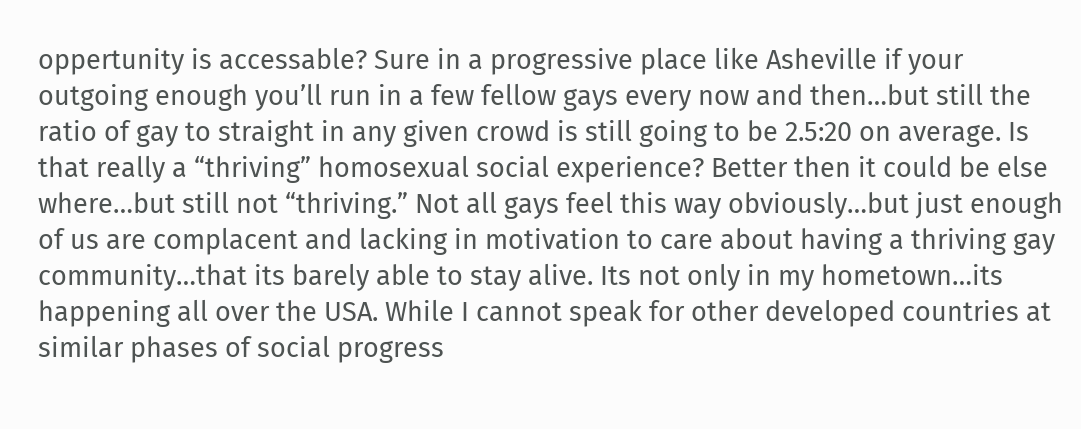oppertunity is accessable? Sure in a progressive place like Asheville if your outgoing enough you’ll run in a few fellow gays every now and then…but still the ratio of gay to straight in any given crowd is still going to be 2.5:20 on average. Is that really a “thriving” homosexual social experience? Better then it could be else where…but still not “thriving.” Not all gays feel this way obviously…but just enough of us are complacent and lacking in motivation to care about having a thriving gay community…that its barely able to stay alive. Its not only in my hometown…its happening all over the USA. While I cannot speak for other developed countries at similar phases of social progress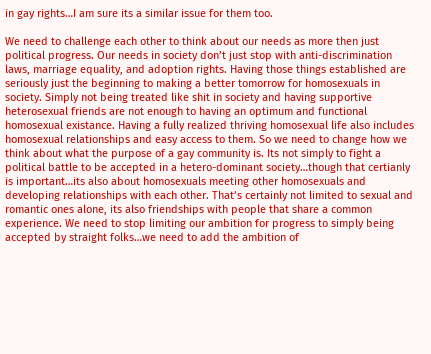in gay rights…I am sure its a similar issue for them too.

We need to challenge each other to think about our needs as more then just political progress. Our needs in society don’t just stop with anti-discrimination laws, marriage equality, and adoption rights. Having those things established are seriously just the beginning to making a better tomorrow for homosexuals in society. Simply not being treated like shit in society and having supportive heterosexual friends are not enough to having an optimum and functional homosexual existance. Having a fully realized thriving homosexual life also includes homosexual relationships and easy access to them. So we need to change how we think about what the purpose of a gay community is. Its not simply to fight a political battle to be accepted in a hetero-dominant society…though that certianly is important…its also about homosexuals meeting other homosexuals and developing relationships with each other. That’s certainly not limited to sexual and romantic ones alone, its also friendships with people that share a common experience. We need to stop limiting our ambition for progress to simply being accepted by straight folks…we need to add the ambition of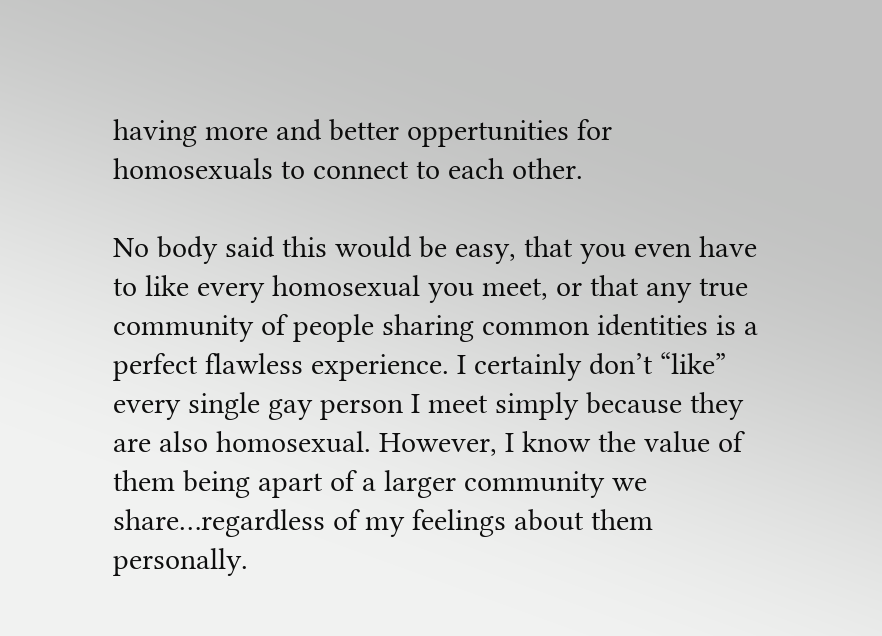having more and better oppertunities for homosexuals to connect to each other.

No body said this would be easy, that you even have to like every homosexual you meet, or that any true community of people sharing common identities is a perfect flawless experience. I certainly don’t “like” every single gay person I meet simply because they are also homosexual. However, I know the value of them being apart of a larger community we share…regardless of my feelings about them personally.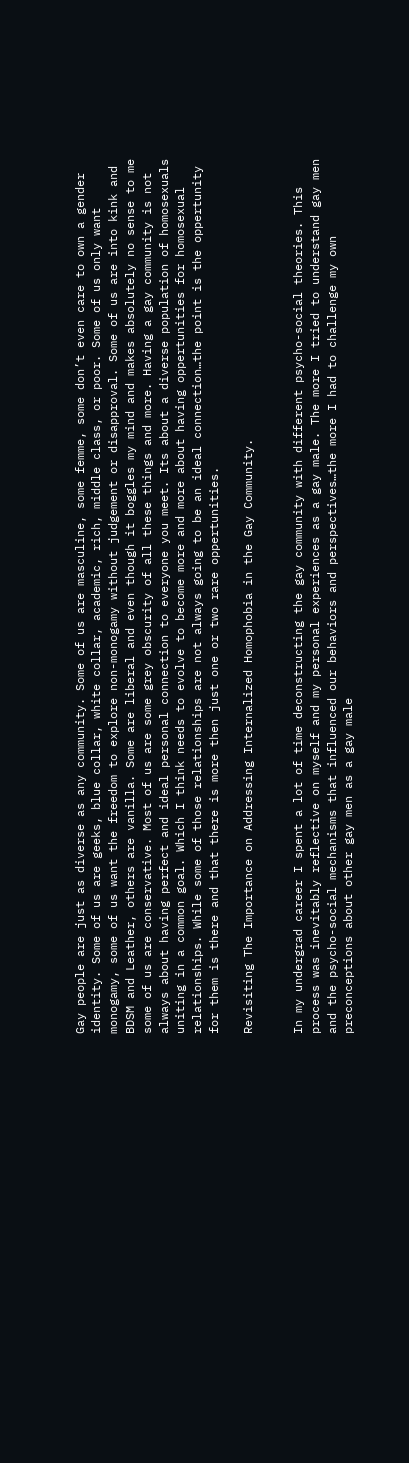Gay people are just as diverse as any community. Some of us are masculine, some femme, some don’t even care to own a gender identity. Some of us are geeks, blue collar, white collar, academic, rich, middle class, or poor. Some of us only want monogamy, some of us want the freedom to explore non-monogamy without judgement or disapproval. Some of us are into kink and BDSM and Leather, others are vanilla. Some are liberal and even though it boggles my mind and makes absolutely no sense to me some of us are conservative. Most of us are some grey obscurity of all these things and more. Having a gay community is not always about having perfect and ideal personal connection to everyone you meet. Its about a diverse population of homosexuals uniting in a common goal. Which I think needs to evolve to become more and more about having oppertunities for homosexual relationships. While some of those relationships are not always going to be an ideal connection…the point is the oppertunity for them is there and that there is more then just one or two rare oppertunities.

Revisiting The Importance on Addressing Internalized Homophobia in the Gay Community.


In my undergrad career I spent a lot of time deconstructing the gay community with different psycho-social theories. This process was inevitably reflective on myself and my personal experiences as a gay male. The more I tried to understand gay men and the psycho-social mechanisms that influenced our behaviors and perspectives…the more I had to challenge my own preconceptions about other gay men as a gay male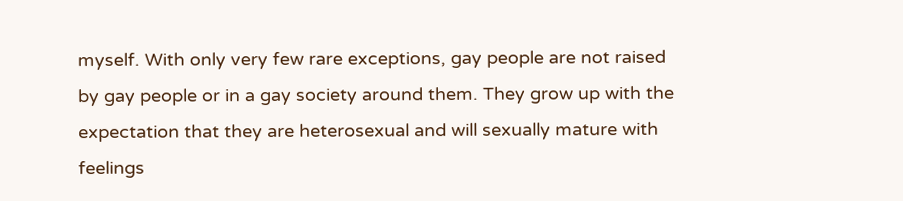myself. With only very few rare exceptions, gay people are not raised by gay people or in a gay society around them. They grow up with the expectation that they are heterosexual and will sexually mature with feelings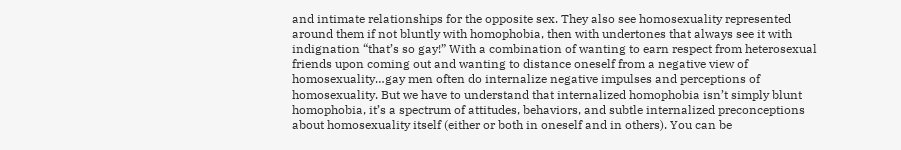and intimate relationships for the opposite sex. They also see homosexuality represented around them if not bluntly with homophobia, then with undertones that always see it with indignation “that’s so gay!” With a combination of wanting to earn respect from heterosexual friends upon coming out and wanting to distance oneself from a negative view of homosexuality…gay men often do internalize negative impulses and perceptions of homosexuality. But we have to understand that internalized homophobia isn’t simply blunt homophobia, it’s a spectrum of attitudes, behaviors, and subtle internalized preconceptions about homosexuality itself (either or both in oneself and in others). You can be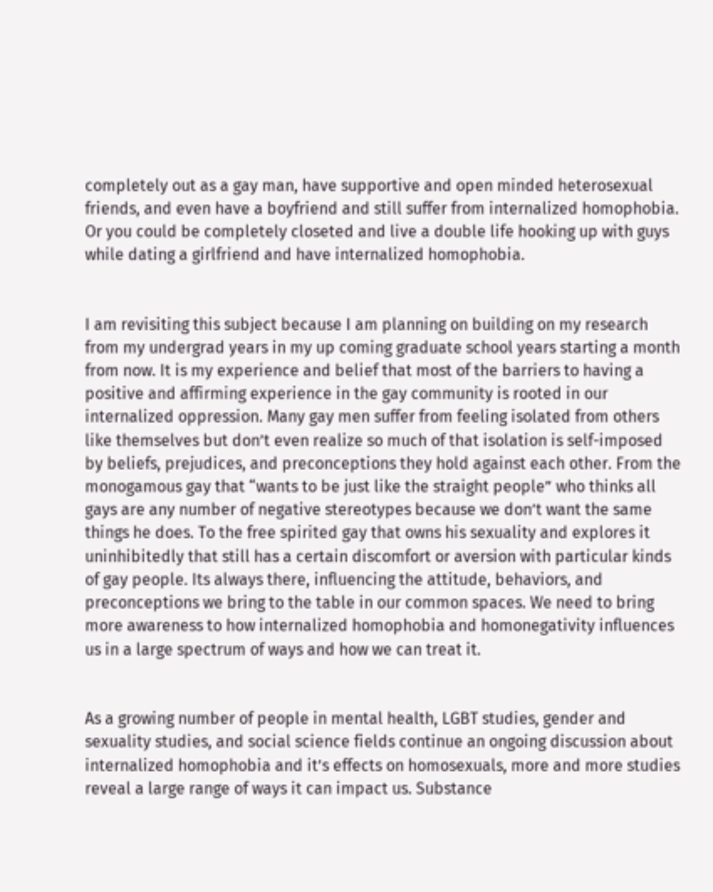completely out as a gay man, have supportive and open minded heterosexual friends, and even have a boyfriend and still suffer from internalized homophobia. Or you could be completely closeted and live a double life hooking up with guys while dating a girlfriend and have internalized homophobia.


I am revisiting this subject because I am planning on building on my research from my undergrad years in my up coming graduate school years starting a month from now. It is my experience and belief that most of the barriers to having a positive and affirming experience in the gay community is rooted in our internalized oppression. Many gay men suffer from feeling isolated from others like themselves but don’t even realize so much of that isolation is self-imposed by beliefs, prejudices, and preconceptions they hold against each other. From the monogamous gay that “wants to be just like the straight people” who thinks all gays are any number of negative stereotypes because we don’t want the same things he does. To the free spirited gay that owns his sexuality and explores it uninhibitedly that still has a certain discomfort or aversion with particular kinds of gay people. Its always there, influencing the attitude, behaviors, and preconceptions we bring to the table in our common spaces. We need to bring more awareness to how internalized homophobia and homonegativity influences us in a large spectrum of ways and how we can treat it.


As a growing number of people in mental health, LGBT studies, gender and sexuality studies, and social science fields continue an ongoing discussion about internalized homophobia and it’s effects on homosexuals, more and more studies reveal a large range of ways it can impact us. Substance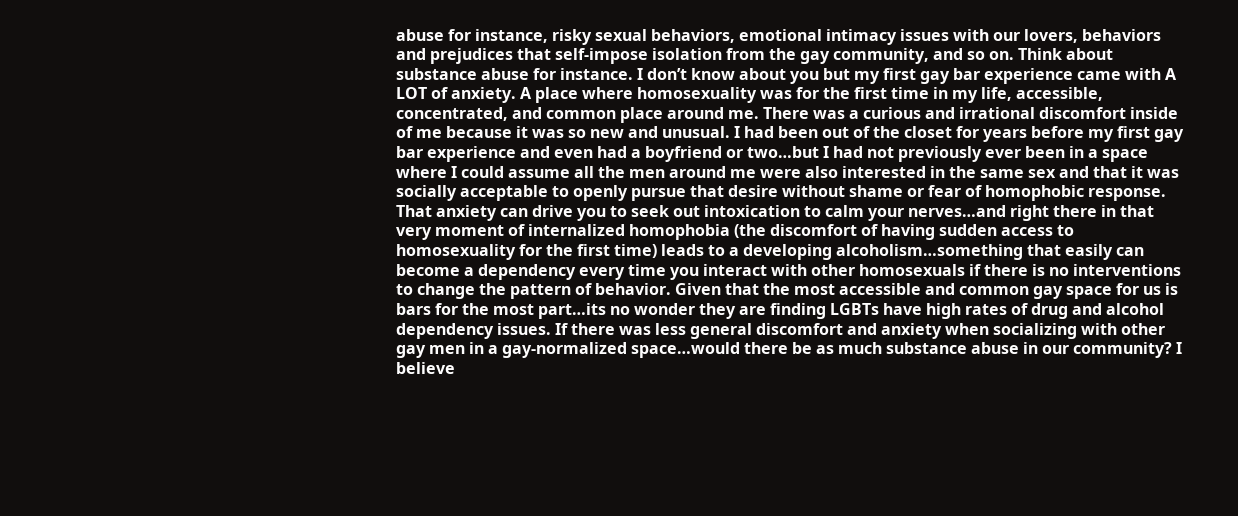abuse for instance, risky sexual behaviors, emotional intimacy issues with our lovers, behaviors and prejudices that self-impose isolation from the gay community, and so on. Think about substance abuse for instance. I don’t know about you but my first gay bar experience came with A LOT of anxiety. A place where homosexuality was for the first time in my life, accessible, concentrated, and common place around me. There was a curious and irrational discomfort inside of me because it was so new and unusual. I had been out of the closet for years before my first gay bar experience and even had a boyfriend or two…but I had not previously ever been in a space where I could assume all the men around me were also interested in the same sex and that it was socially acceptable to openly pursue that desire without shame or fear of homophobic response. That anxiety can drive you to seek out intoxication to calm your nerves…and right there in that very moment of internalized homophobia (the discomfort of having sudden access to homosexuality for the first time) leads to a developing alcoholism…something that easily can become a dependency every time you interact with other homosexuals if there is no interventions to change the pattern of behavior. Given that the most accessible and common gay space for us is bars for the most part…its no wonder they are finding LGBTs have high rates of drug and alcohol dependency issues. If there was less general discomfort and anxiety when socializing with other gay men in a gay-normalized space…would there be as much substance abuse in our community? I believe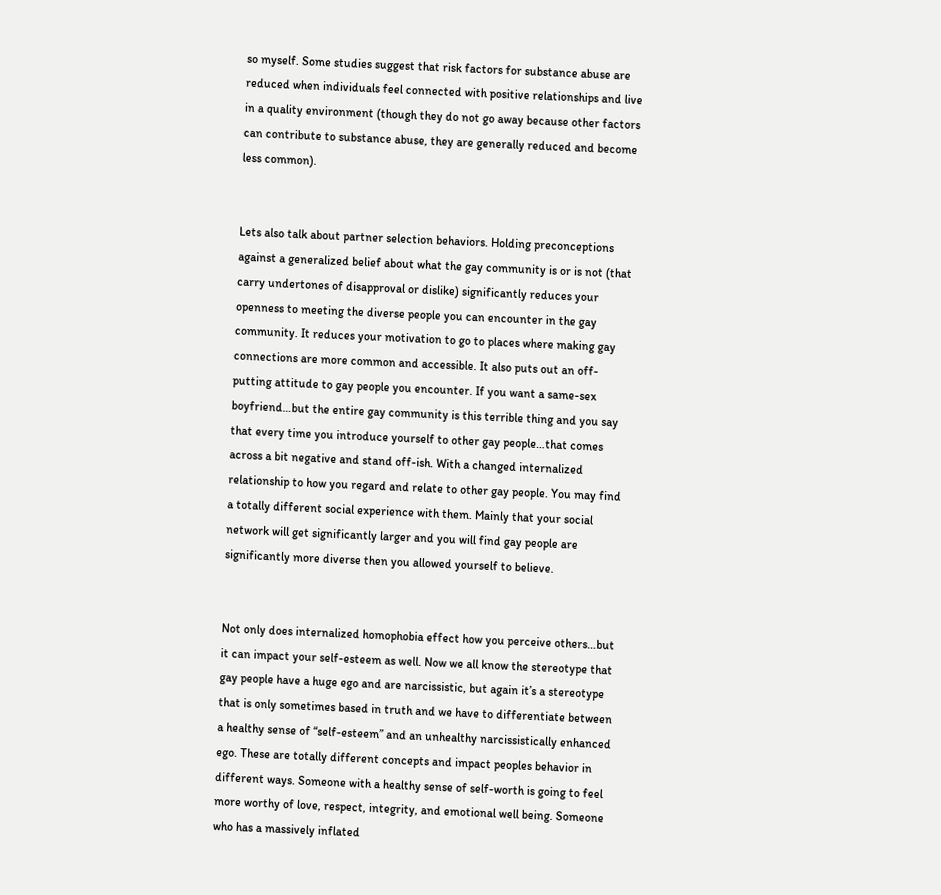so myself. Some studies suggest that risk factors for substance abuse are reduced when individuals feel connected with positive relationships and live in a quality environment (though they do not go away because other factors can contribute to substance abuse, they are generally reduced and become less common).


Lets also talk about partner selection behaviors. Holding preconceptions against a generalized belief about what the gay community is or is not (that carry undertones of disapproval or dislike) significantly reduces your openness to meeting the diverse people you can encounter in the gay community. It reduces your motivation to go to places where making gay connections are more common and accessible. It also puts out an off-putting attitude to gay people you encounter. If you want a same-sex boyfriend…but the entire gay community is this terrible thing and you say that every time you introduce yourself to other gay people…that comes across a bit negative and stand off-ish. With a changed internalized relationship to how you regard and relate to other gay people. You may find a totally different social experience with them. Mainly that your social network will get significantly larger and you will find gay people are significantly more diverse then you allowed yourself to believe.


Not only does internalized homophobia effect how you perceive others…but it can impact your self-esteem as well. Now we all know the stereotype that gay people have a huge ego and are narcissistic, but again it’s a stereotype that is only sometimes based in truth and we have to differentiate between a healthy sense of “self-esteem” and an unhealthy narcissistically enhanced ego. These are totally different concepts and impact peoples behavior in different ways. Someone with a healthy sense of self-worth is going to feel more worthy of love, respect, integrity, and emotional well being. Someone who has a massively inflated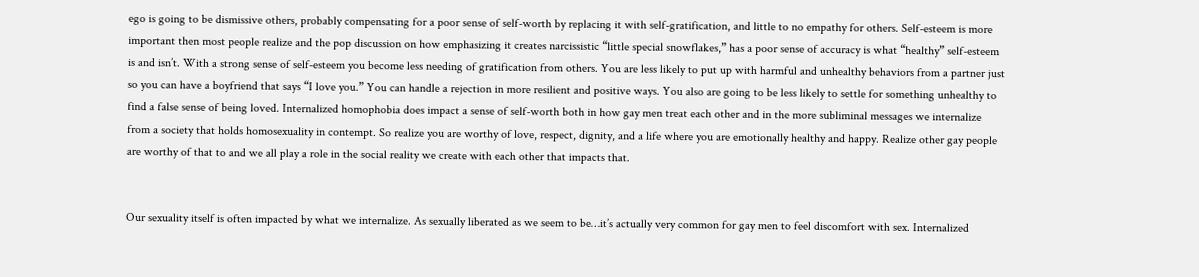ego is going to be dismissive others, probably compensating for a poor sense of self-worth by replacing it with self-gratification, and little to no empathy for others. Self-esteem is more important then most people realize and the pop discussion on how emphasizing it creates narcissistic “little special snowflakes,” has a poor sense of accuracy is what “healthy” self-esteem is and isn’t. With a strong sense of self-esteem you become less needing of gratification from others. You are less likely to put up with harmful and unhealthy behaviors from a partner just so you can have a boyfriend that says “I love you.” You can handle a rejection in more resilient and positive ways. You also are going to be less likely to settle for something unhealthy to find a false sense of being loved. Internalized homophobia does impact a sense of self-worth both in how gay men treat each other and in the more subliminal messages we internalize from a society that holds homosexuality in contempt. So realize you are worthy of love, respect, dignity, and a life where you are emotionally healthy and happy. Realize other gay people are worthy of that to and we all play a role in the social reality we create with each other that impacts that.


Our sexuality itself is often impacted by what we internalize. As sexually liberated as we seem to be…it’s actually very common for gay men to feel discomfort with sex. Internalized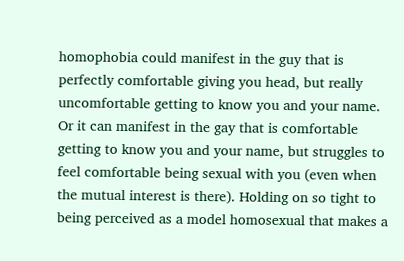homophobia could manifest in the guy that is perfectly comfortable giving you head, but really uncomfortable getting to know you and your name. Or it can manifest in the gay that is comfortable getting to know you and your name, but struggles to feel comfortable being sexual with you (even when the mutual interest is there). Holding on so tight to being perceived as a model homosexual that makes a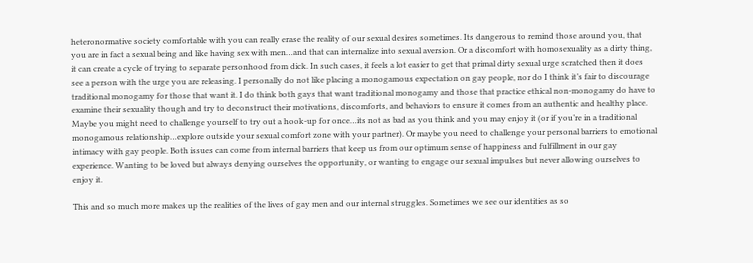heteronormative society comfortable with you can really erase the reality of our sexual desires sometimes. Its dangerous to remind those around you, that you are in fact a sexual being and like having sex with men…and that can internalize into sexual aversion. Or a discomfort with homosexuality as a dirty thing, it can create a cycle of trying to separate personhood from dick. In such cases, it feels a lot easier to get that primal dirty sexual urge scratched then it does see a person with the urge you are releasing. I personally do not like placing a monogamous expectation on gay people, nor do I think it’s fair to discourage traditional monogamy for those that want it. I do think both gays that want traditional monogamy and those that practice ethical non-monogamy do have to examine their sexuality though and try to deconstruct their motivations, discomforts, and behaviors to ensure it comes from an authentic and healthy place. Maybe you might need to challenge yourself to try out a hook-up for once…its not as bad as you think and you may enjoy it (or if you’re in a traditional monogamous relationship…explore outside your sexual comfort zone with your partner). Or maybe you need to challenge your personal barriers to emotional intimacy with gay people. Both issues can come from internal barriers that keep us from our optimum sense of happiness and fulfillment in our gay experience. Wanting to be loved but always denying ourselves the opportunity, or wanting to engage our sexual impulses but never allowing ourselves to enjoy it.

This and so much more makes up the realities of the lives of gay men and our internal struggles. Sometimes we see our identities as so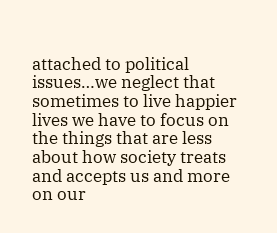attached to political issues…we neglect that sometimes to live happier lives we have to focus on the things that are less about how society treats and accepts us and more on our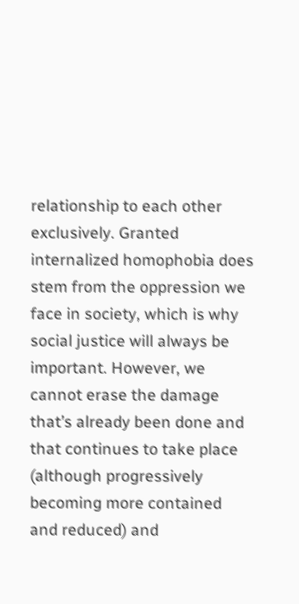relationship to each other exclusively. Granted internalized homophobia does stem from the oppression we face in society, which is why social justice will always be important. However, we cannot erase the damage that’s already been done and that continues to take place (although progressively becoming more contained and reduced) and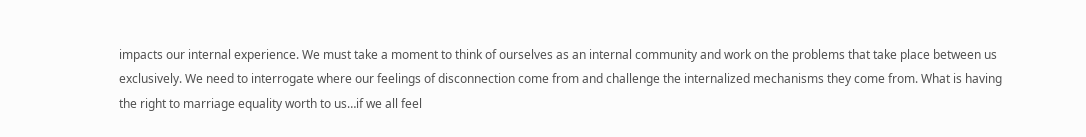impacts our internal experience. We must take a moment to think of ourselves as an internal community and work on the problems that take place between us exclusively. We need to interrogate where our feelings of disconnection come from and challenge the internalized mechanisms they come from. What is having the right to marriage equality worth to us…if we all feel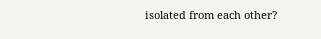isolated from each other?